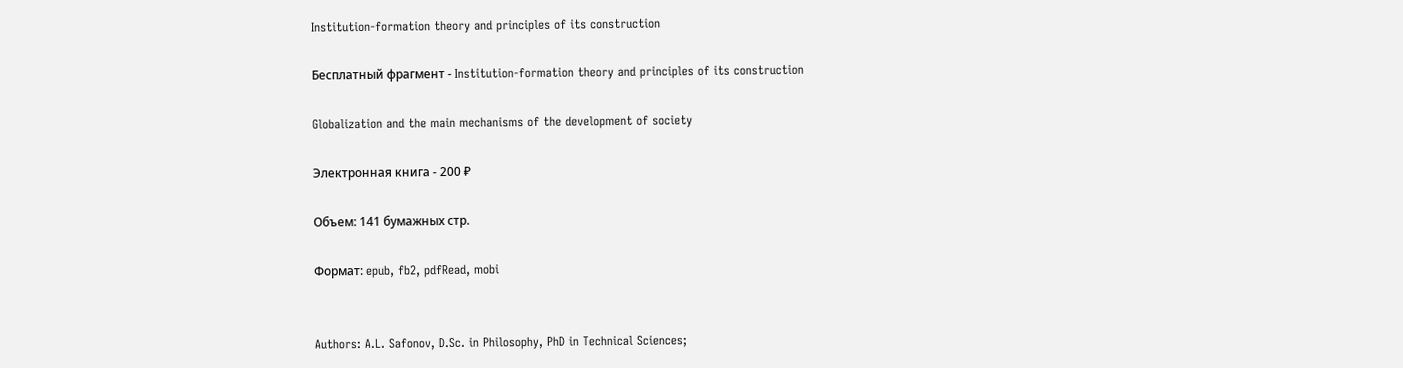Institution-formation theory and principles of its construction

Бесплатный фрагмент - Institution-formation theory and principles of its construction

Globalization and the main mechanisms of the development of society

Электронная книга - 200 ₽

Объем: 141 бумажных стр.

Формат: epub, fb2, pdfRead, mobi


Authors: A.L. Safonov, D.Sc. in Philosophy, PhD in Technical Sciences;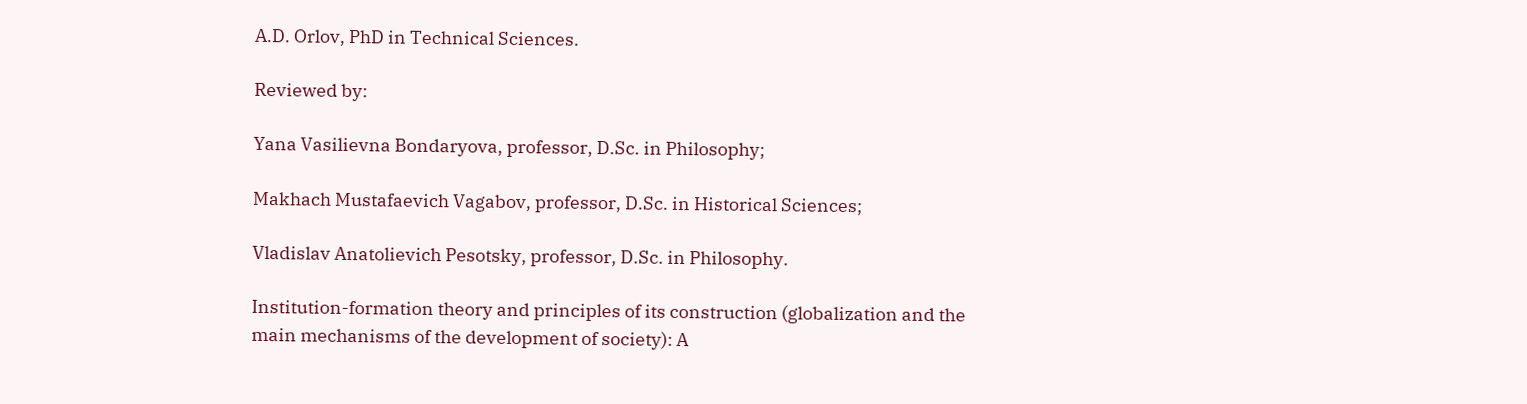A.D. Orlov, PhD in Technical Sciences.

Reviewed by:

Yana Vasilievna Bondaryova, professor, D.Sc. in Philosophy;

Makhach Mustafaevich Vagabov, professor, D.Sc. in Historical Sciences;

Vladislav Anatolievich Pesotsky, professor, D.Sc. in Philosophy.

Institution-formation theory and principles of its construction (globalization and the main mechanisms of the development of society): A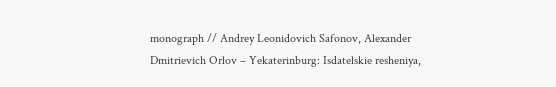monograph // Andrey Leonidovich Safonov, Alexander Dmitrievich Orlov – Yekaterinburg: Isdatelskie resheniya,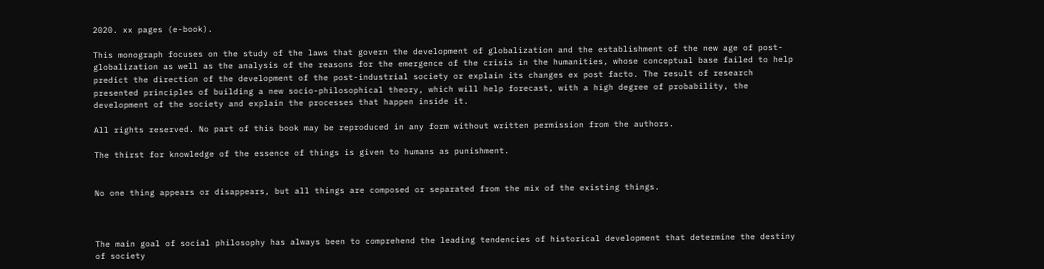2020. xx pages (e-book).

This monograph focuses on the study of the laws that govern the development of globalization and the establishment of the new age of post-globalization as well as the analysis of the reasons for the emergence of the crisis in the humanities, whose conceptual base failed to help predict the direction of the development of the post-industrial society or explain its changes ex post facto. The result of research presented principles of building a new socio-philosophical theory, which will help forecast, with a high degree of probability, the development of the society and explain the processes that happen inside it.

All rights reserved. No part of this book may be reproduced in any form without written permission from the authors.

The thirst for knowledge of the essence of things is given to humans as punishment.


No one thing appears or disappears, but all things are composed or separated from the mix of the existing things.



The main goal of social philosophy has always been to comprehend the leading tendencies of historical development that determine the destiny of society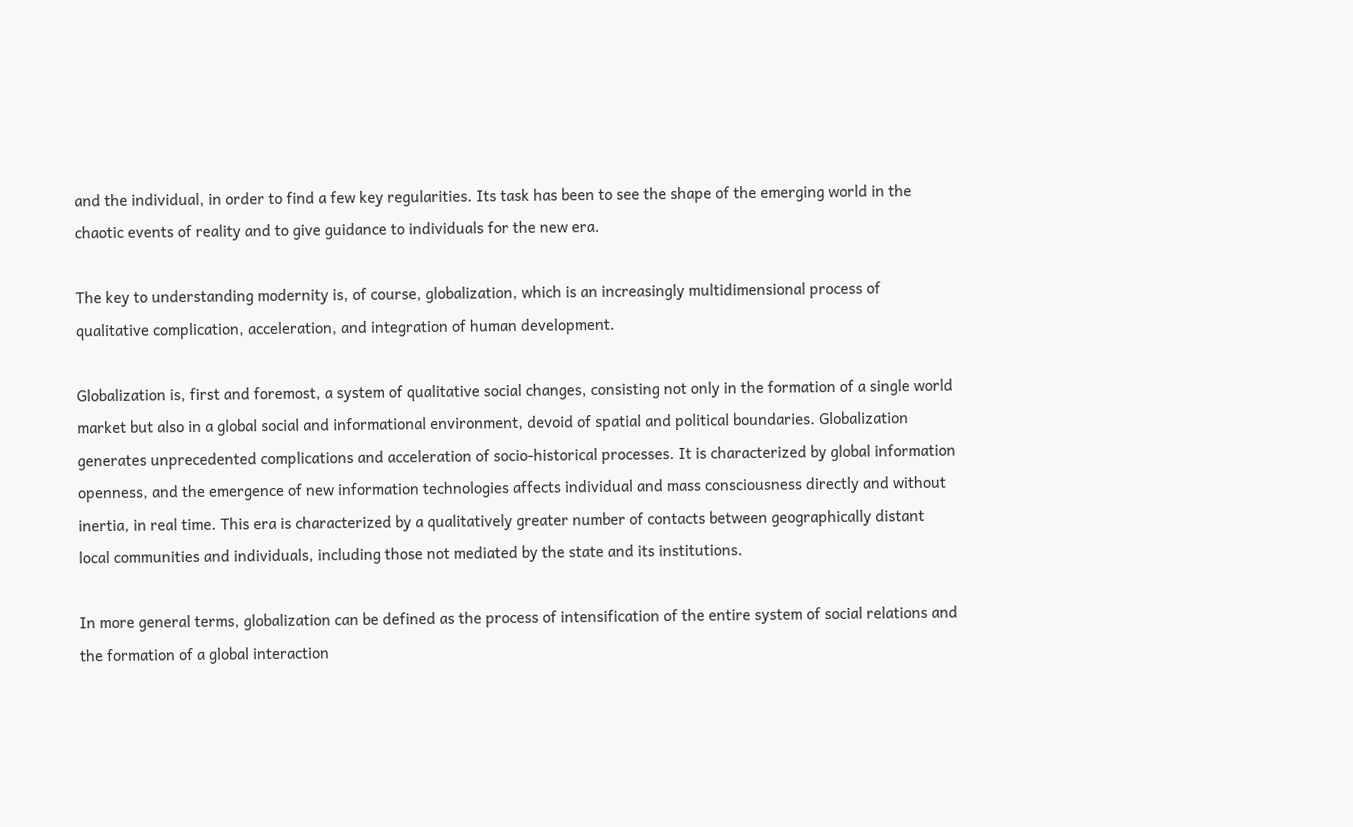and the individual, in order to find a few key regularities. Its task has been to see the shape of the emerging world in the chaotic events of reality and to give guidance to individuals for the new era.

The key to understanding modernity is, of course, globalization, which is an increasingly multidimensional process of qualitative complication, acceleration, and integration of human development.

Globalization is, first and foremost, a system of qualitative social changes, consisting not only in the formation of a single world market but also in a global social and informational environment, devoid of spatial and political boundaries. Globalization generates unprecedented complications and acceleration of socio-historical processes. It is characterized by global information openness, and the emergence of new information technologies affects individual and mass consciousness directly and without inertia, in real time. This era is characterized by a qualitatively greater number of contacts between geographically distant local communities and individuals, including those not mediated by the state and its institutions.

In more general terms, globalization can be defined as the process of intensification of the entire system of social relations and the formation of a global interaction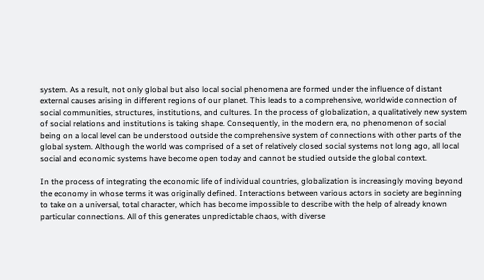system. As a result, not only global but also local social phenomena are formed under the influence of distant external causes arising in different regions of our planet. This leads to a comprehensive, worldwide connection of social communities, structures, institutions, and cultures. In the process of globalization, a qualitatively new system of social relations and institutions is taking shape. Consequently, in the modern era, no phenomenon of social being on a local level can be understood outside the comprehensive system of connections with other parts of the global system. Although the world was comprised of a set of relatively closed social systems not long ago, all local social and economic systems have become open today and cannot be studied outside the global context.

In the process of integrating the economic life of individual countries, globalization is increasingly moving beyond the economy in whose terms it was originally defined. Interactions between various actors in society are beginning to take on a universal, total character, which has become impossible to describe with the help of already known particular connections. All of this generates unpredictable chaos, with diverse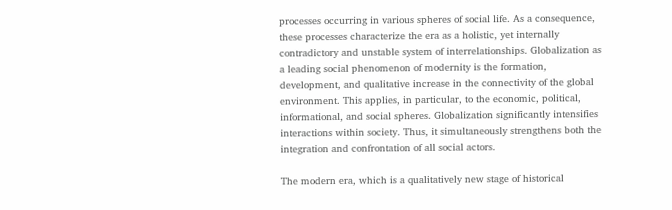processes occurring in various spheres of social life. As a consequence, these processes characterize the era as a holistic, yet internally contradictory and unstable system of interrelationships. Globalization as a leading social phenomenon of modernity is the formation, development, and qualitative increase in the connectivity of the global environment. This applies, in particular, to the economic, political, informational, and social spheres. Globalization significantly intensifies interactions within society. Thus, it simultaneously strengthens both the integration and confrontation of all social actors.

The modern era, which is a qualitatively new stage of historical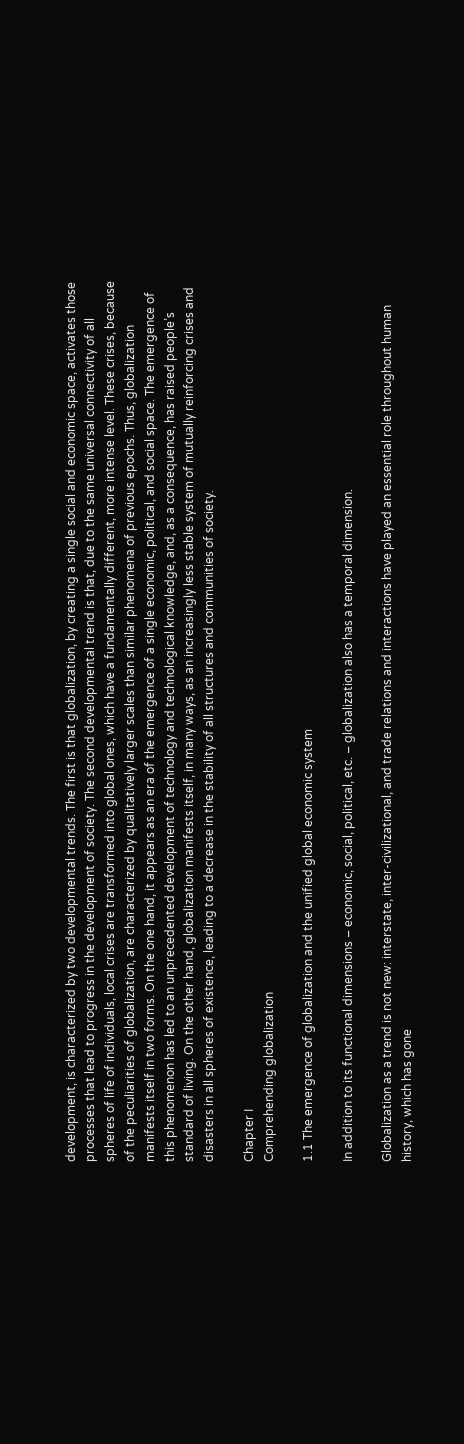development, is characterized by two developmental trends. The first is that globalization, by creating a single social and economic space, activates those processes that lead to progress in the development of society. The second developmental trend is that, due to the same universal connectivity of all spheres of life of individuals, local crises are transformed into global ones, which have a fundamentally different, more intense level. These crises, because of the peculiarities of globalization, are characterized by qualitatively larger scales than similar phenomena of previous epochs. Thus, globalization manifests itself in two forms. On the one hand, it appears as an era of the emergence of a single economic, political, and social space. The emergence of this phenomenon has led to an unprecedented development of technology and technological knowledge, and, as a consequence, has raised people’s standard of living. On the other hand, globalization manifests itself, in many ways, as an increasingly less stable system of mutually reinforcing crises and disasters in all spheres of existence, leading to a decrease in the stability of all structures and communities of society.

Chapter I
Comprehending globalization

1.1 The emergence of globalization and the unified global economic system

In addition to its functional dimensions – economic, social, political, etc. – globalization also has a temporal dimension.

Globalization as a trend is not new: interstate, inter-civilizational, and trade relations and interactions have played an essential role throughout human history, which has gone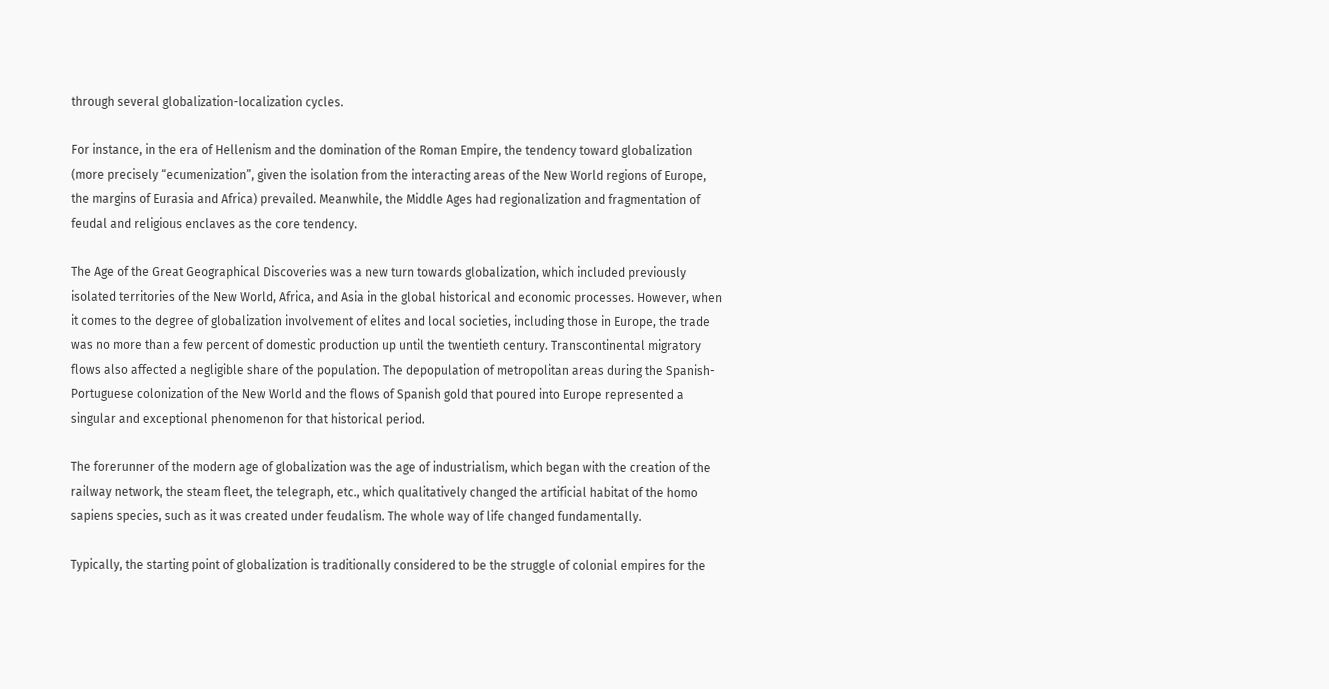through several globalization-localization cycles.

For instance, in the era of Hellenism and the domination of the Roman Empire, the tendency toward globalization (more precisely “ecumenization”, given the isolation from the interacting areas of the New World regions of Europe, the margins of Eurasia and Africa) prevailed. Meanwhile, the Middle Ages had regionalization and fragmentation of feudal and religious enclaves as the core tendency.

The Age of the Great Geographical Discoveries was a new turn towards globalization, which included previously isolated territories of the New World, Africa, and Asia in the global historical and economic processes. However, when it comes to the degree of globalization involvement of elites and local societies, including those in Europe, the trade was no more than a few percent of domestic production up until the twentieth century. Transcontinental migratory flows also affected a negligible share of the population. The depopulation of metropolitan areas during the Spanish-Portuguese colonization of the New World and the flows of Spanish gold that poured into Europe represented a singular and exceptional phenomenon for that historical period.

The forerunner of the modern age of globalization was the age of industrialism, which began with the creation of the railway network, the steam fleet, the telegraph, etc., which qualitatively changed the artificial habitat of the homo sapiens species, such as it was created under feudalism. The whole way of life changed fundamentally.

Typically, the starting point of globalization is traditionally considered to be the struggle of colonial empires for the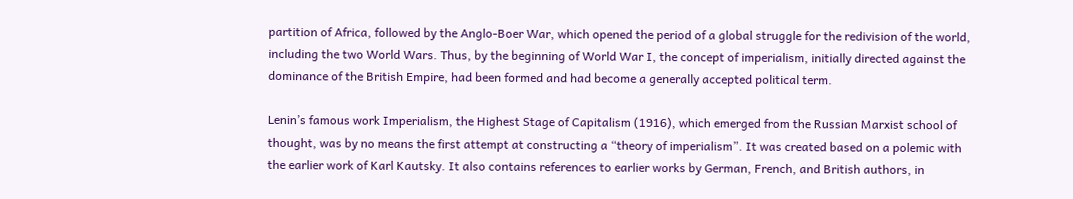partition of Africa, followed by the Anglo-Boer War, which opened the period of a global struggle for the redivision of the world, including the two World Wars. Thus, by the beginning of World War I, the concept of imperialism, initially directed against the dominance of the British Empire, had been formed and had become a generally accepted political term.

Lenin’s famous work Imperialism, the Highest Stage of Capitalism (1916), which emerged from the Russian Marxist school of thought, was by no means the first attempt at constructing a “theory of imperialism”. It was created based on a polemic with the earlier work of Karl Kautsky. It also contains references to earlier works by German, French, and British authors, in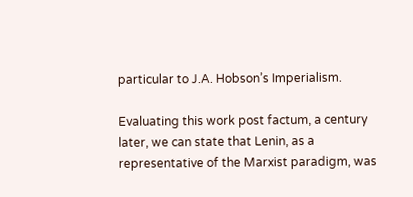particular to J.A. Hobson’s Imperialism.

Evaluating this work post factum, a century later, we can state that Lenin, as a representative of the Marxist paradigm, was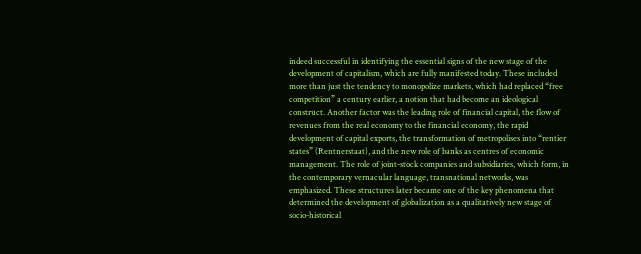indeed successful in identifying the essential signs of the new stage of the development of capitalism, which are fully manifested today. These included more than just the tendency to monopolize markets, which had replaced “free competition” a century earlier, a notion that had become an ideological construct. Another factor was the leading role of financial capital, the flow of revenues from the real economy to the financial economy, the rapid development of capital exports, the transformation of metropolises into “rentier states” (Rentnerstaat), and the new role of banks as centres of economic management. The role of joint-stock companies and subsidiaries, which form, in the contemporary vernacular language, transnational networks, was emphasized. These structures later became one of the key phenomena that determined the development of globalization as a qualitatively new stage of socio-historical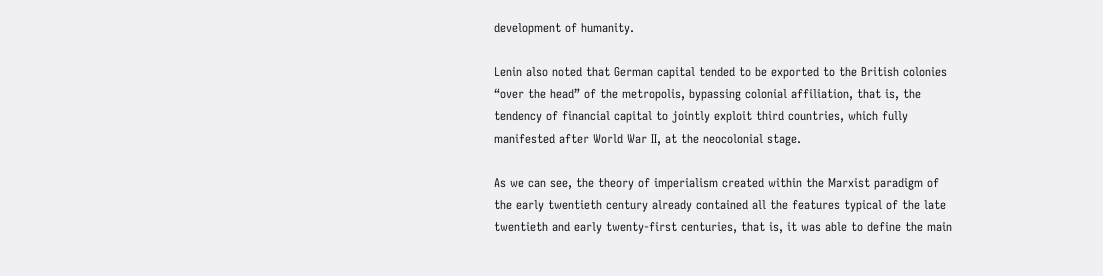development of humanity.

Lenin also noted that German capital tended to be exported to the British colonies “over the head” of the metropolis, bypassing colonial affiliation, that is, the tendency of financial capital to jointly exploit third countries, which fully manifested after World War II, at the neocolonial stage.

As we can see, the theory of imperialism created within the Marxist paradigm of the early twentieth century already contained all the features typical of the late twentieth and early twenty-first centuries, that is, it was able to define the main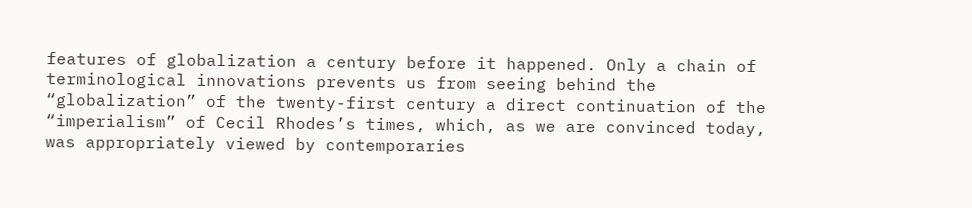features of globalization a century before it happened. Only a chain of terminological innovations prevents us from seeing behind the “globalization” of the twenty-first century a direct continuation of the “imperialism” of Cecil Rhodes’s times, which, as we are convinced today, was appropriately viewed by contemporaries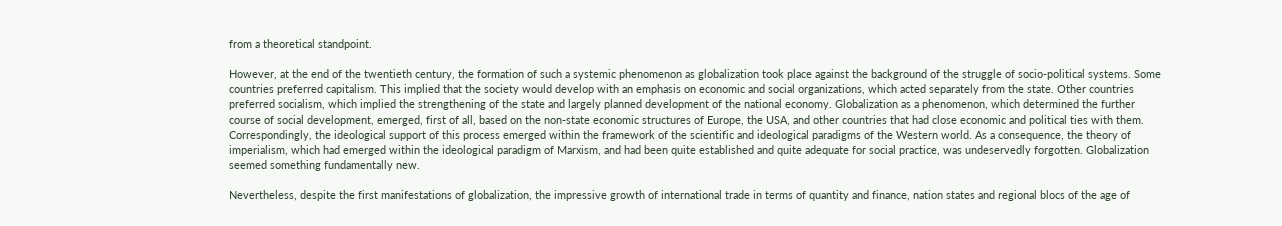from a theoretical standpoint.

However, at the end of the twentieth century, the formation of such a systemic phenomenon as globalization took place against the background of the struggle of socio-political systems. Some countries preferred capitalism. This implied that the society would develop with an emphasis on economic and social organizations, which acted separately from the state. Other countries preferred socialism, which implied the strengthening of the state and largely planned development of the national economy. Globalization as a phenomenon, which determined the further course of social development, emerged, first of all, based on the non-state economic structures of Europe, the USA, and other countries that had close economic and political ties with them. Correspondingly, the ideological support of this process emerged within the framework of the scientific and ideological paradigms of the Western world. As a consequence, the theory of imperialism, which had emerged within the ideological paradigm of Marxism, and had been quite established and quite adequate for social practice, was undeservedly forgotten. Globalization seemed something fundamentally new.

Nevertheless, despite the first manifestations of globalization, the impressive growth of international trade in terms of quantity and finance, nation states and regional blocs of the age of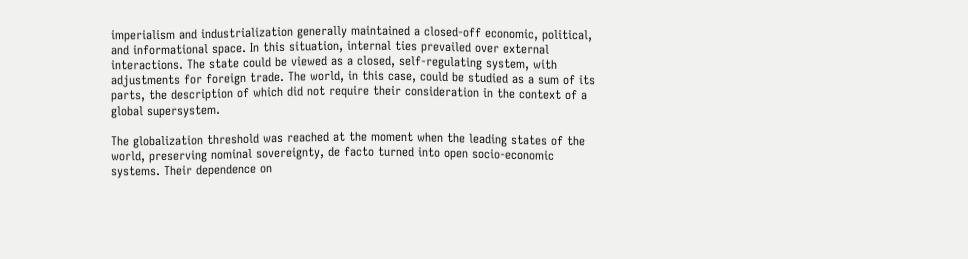imperialism and industrialization generally maintained a closed-off economic, political, and informational space. In this situation, internal ties prevailed over external interactions. The state could be viewed as a closed, self-regulating system, with adjustments for foreign trade. The world, in this case, could be studied as a sum of its parts, the description of which did not require their consideration in the context of a global supersystem.

The globalization threshold was reached at the moment when the leading states of the world, preserving nominal sovereignty, de facto turned into open socio-economic systems. Their dependence on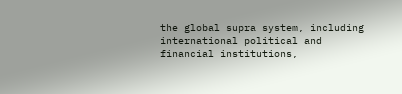the global supra system, including international political and financial institutions,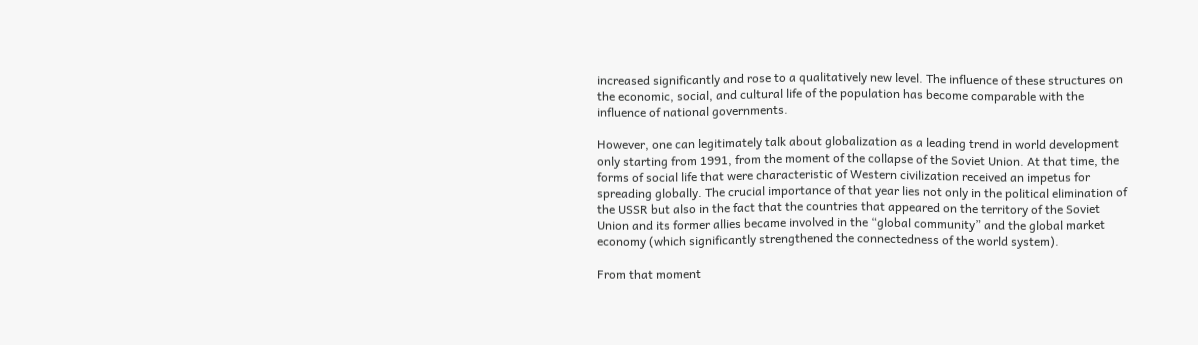increased significantly and rose to a qualitatively new level. The influence of these structures on the economic, social, and cultural life of the population has become comparable with the influence of national governments.

However, one can legitimately talk about globalization as a leading trend in world development only starting from 1991, from the moment of the collapse of the Soviet Union. At that time, the forms of social life that were characteristic of Western civilization received an impetus for spreading globally. The crucial importance of that year lies not only in the political elimination of the USSR but also in the fact that the countries that appeared on the territory of the Soviet Union and its former allies became involved in the “global community” and the global market economy (which significantly strengthened the connectedness of the world system).

From that moment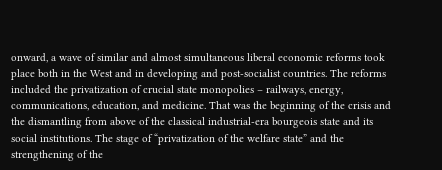onward, a wave of similar and almost simultaneous liberal economic reforms took place both in the West and in developing and post-socialist countries. The reforms included the privatization of crucial state monopolies – railways, energy, communications, education, and medicine. That was the beginning of the crisis and the dismantling from above of the classical industrial-era bourgeois state and its social institutions. The stage of “privatization of the welfare state” and the strengthening of the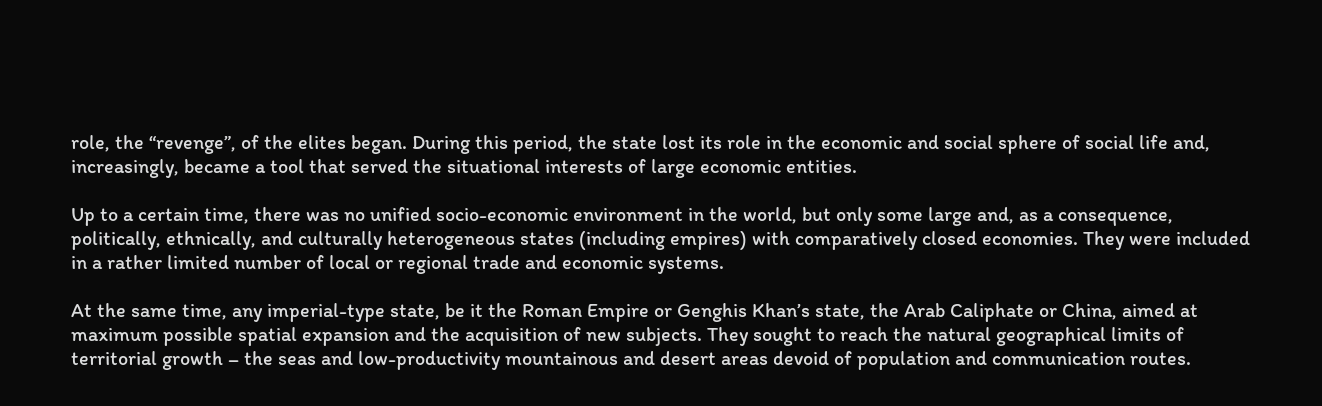role, the “revenge”, of the elites began. During this period, the state lost its role in the economic and social sphere of social life and, increasingly, became a tool that served the situational interests of large economic entities.

Up to a certain time, there was no unified socio-economic environment in the world, but only some large and, as a consequence, politically, ethnically, and culturally heterogeneous states (including empires) with comparatively closed economies. They were included in a rather limited number of local or regional trade and economic systems.

At the same time, any imperial-type state, be it the Roman Empire or Genghis Khan’s state, the Arab Caliphate or China, aimed at maximum possible spatial expansion and the acquisition of new subjects. They sought to reach the natural geographical limits of territorial growth – the seas and low-productivity mountainous and desert areas devoid of population and communication routes.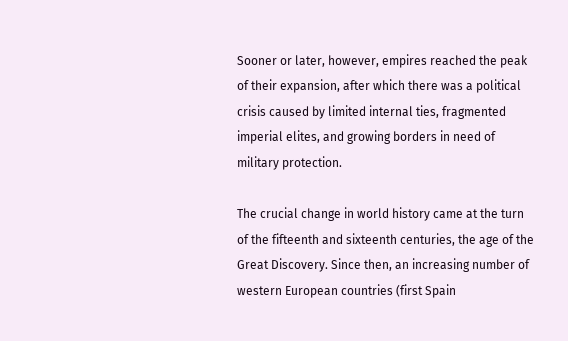Sooner or later, however, empires reached the peak of their expansion, after which there was a political crisis caused by limited internal ties, fragmented imperial elites, and growing borders in need of military protection.

The crucial change in world history came at the turn of the fifteenth and sixteenth centuries, the age of the Great Discovery. Since then, an increasing number of western European countries (first Spain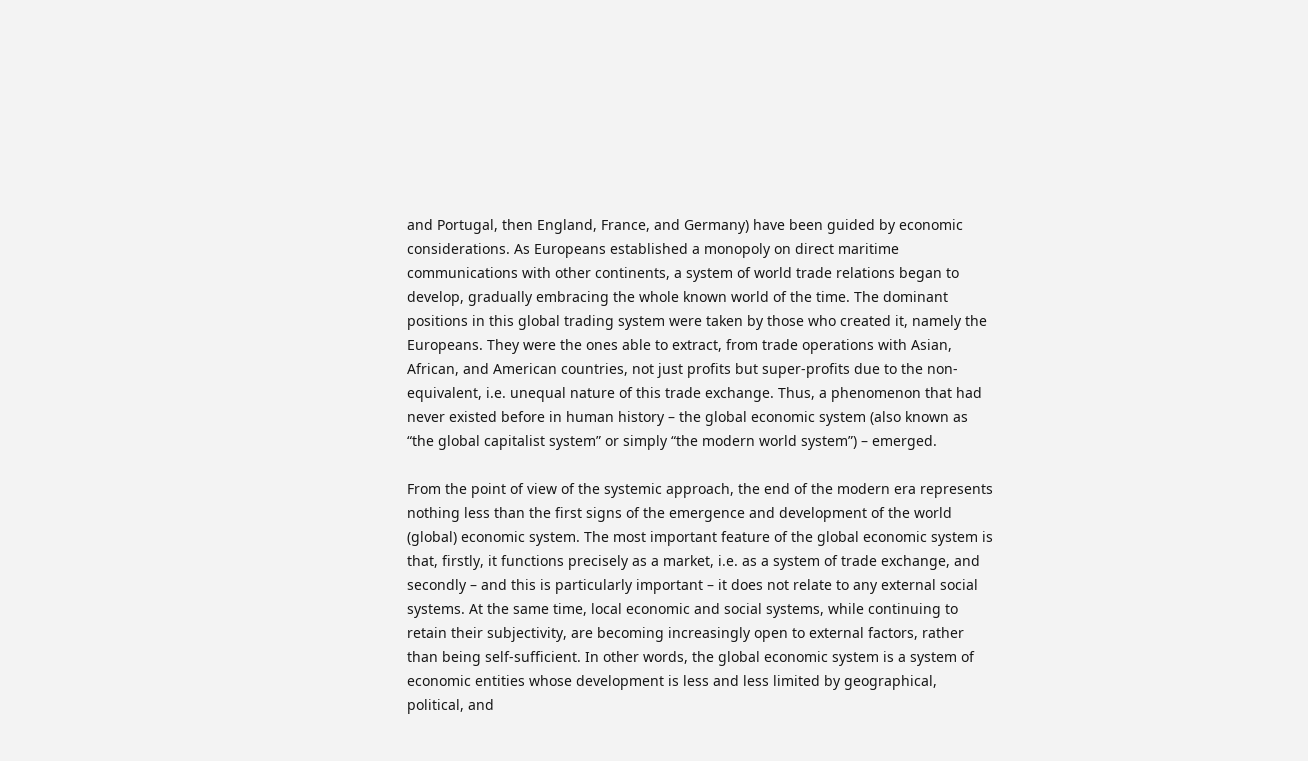and Portugal, then England, France, and Germany) have been guided by economic considerations. As Europeans established a monopoly on direct maritime communications with other continents, a system of world trade relations began to develop, gradually embracing the whole known world of the time. The dominant positions in this global trading system were taken by those who created it, namely the Europeans. They were the ones able to extract, from trade operations with Asian, African, and American countries, not just profits but super-profits due to the non-equivalent, i.e. unequal nature of this trade exchange. Thus, a phenomenon that had never existed before in human history – the global economic system (also known as “the global capitalist system” or simply “the modern world system”) – emerged.

From the point of view of the systemic approach, the end of the modern era represents nothing less than the first signs of the emergence and development of the world (global) economic system. The most important feature of the global economic system is that, firstly, it functions precisely as a market, i.e. as a system of trade exchange, and secondly – and this is particularly important – it does not relate to any external social systems. At the same time, local economic and social systems, while continuing to retain their subjectivity, are becoming increasingly open to external factors, rather than being self-sufficient. In other words, the global economic system is a system of economic entities whose development is less and less limited by geographical, political, and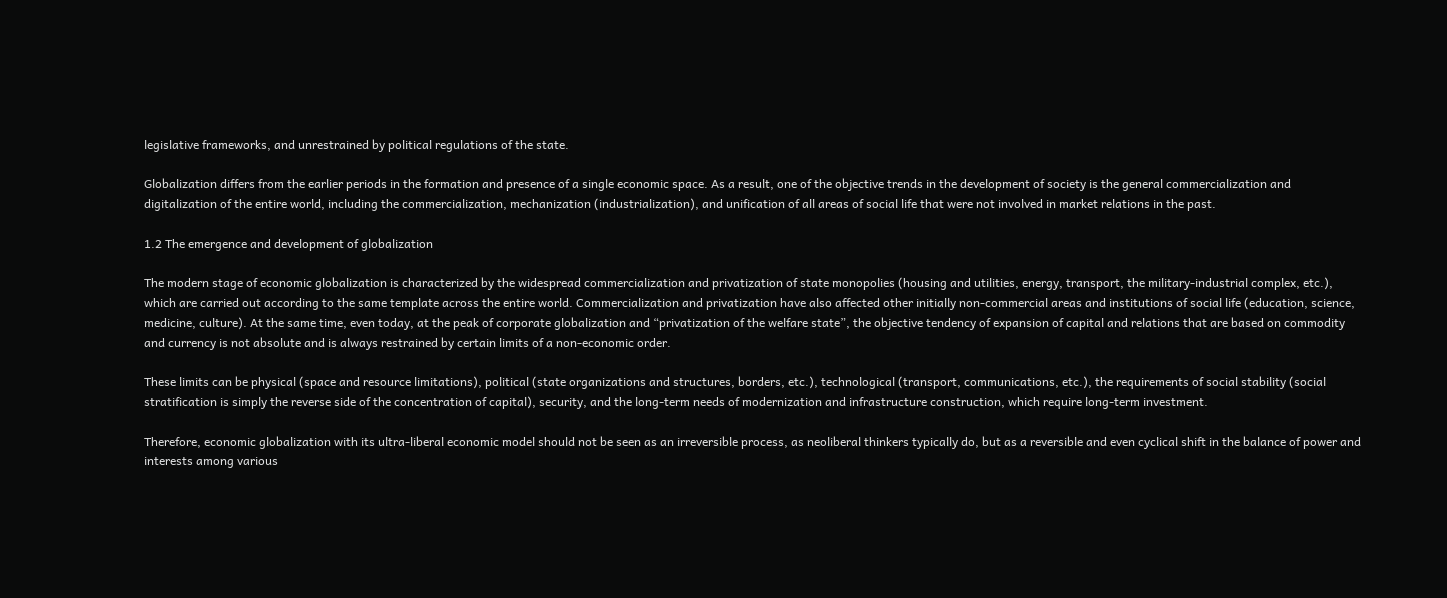legislative frameworks, and unrestrained by political regulations of the state.

Globalization differs from the earlier periods in the formation and presence of a single economic space. As a result, one of the objective trends in the development of society is the general commercialization and digitalization of the entire world, including the commercialization, mechanization (industrialization), and unification of all areas of social life that were not involved in market relations in the past.

1.2 The emergence and development of globalization

The modern stage of economic globalization is characterized by the widespread commercialization and privatization of state monopolies (housing and utilities, energy, transport, the military-industrial complex, etc.), which are carried out according to the same template across the entire world. Commercialization and privatization have also affected other initially non-commercial areas and institutions of social life (education, science, medicine, culture). At the same time, even today, at the peak of corporate globalization and “privatization of the welfare state”, the objective tendency of expansion of capital and relations that are based on commodity and currency is not absolute and is always restrained by certain limits of a non-economic order.

These limits can be physical (space and resource limitations), political (state organizations and structures, borders, etc.), technological (transport, communications, etc.), the requirements of social stability (social stratification is simply the reverse side of the concentration of capital), security, and the long-term needs of modernization and infrastructure construction, which require long-term investment.

Therefore, economic globalization with its ultra-liberal economic model should not be seen as an irreversible process, as neoliberal thinkers typically do, but as a reversible and even cyclical shift in the balance of power and interests among various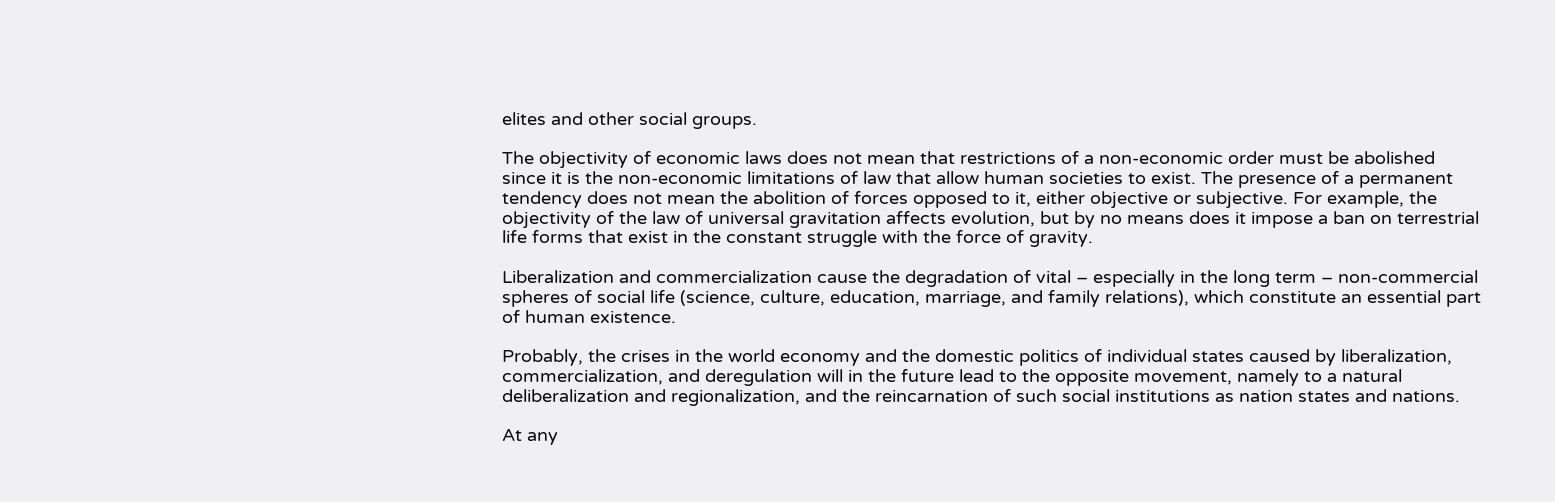elites and other social groups.

The objectivity of economic laws does not mean that restrictions of a non-economic order must be abolished since it is the non-economic limitations of law that allow human societies to exist. The presence of a permanent tendency does not mean the abolition of forces opposed to it, either objective or subjective. For example, the objectivity of the law of universal gravitation affects evolution, but by no means does it impose a ban on terrestrial life forms that exist in the constant struggle with the force of gravity.

Liberalization and commercialization cause the degradation of vital – especially in the long term – non-commercial spheres of social life (science, culture, education, marriage, and family relations), which constitute an essential part of human existence.

Probably, the crises in the world economy and the domestic politics of individual states caused by liberalization, commercialization, and deregulation will in the future lead to the opposite movement, namely to a natural deliberalization and regionalization, and the reincarnation of such social institutions as nation states and nations.

At any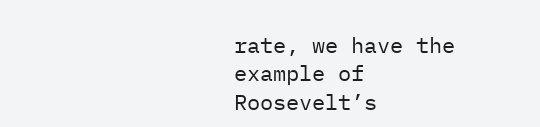rate, we have the example of Roosevelt’s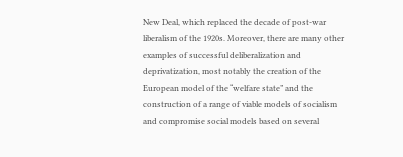New Deal, which replaced the decade of post-war liberalism of the 1920s. Moreover, there are many other examples of successful deliberalization and deprivatization, most notably the creation of the European model of the “welfare state” and the construction of a range of viable models of socialism and compromise social models based on several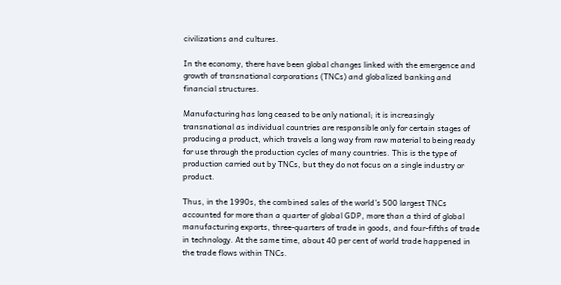civilizations and cultures.

In the economy, there have been global changes linked with the emergence and growth of transnational corporations (TNCs) and globalized banking and financial structures.

Manufacturing has long ceased to be only national; it is increasingly transnational as individual countries are responsible only for certain stages of producing a product, which travels a long way from raw material to being ready for use through the production cycles of many countries. This is the type of production carried out by TNCs, but they do not focus on a single industry or product.

Thus, in the 1990s, the combined sales of the world’s 500 largest TNCs accounted for more than a quarter of global GDP, more than a third of global manufacturing exports, three-quarters of trade in goods, and four-fifths of trade in technology. At the same time, about 40 per cent of world trade happened in the trade flows within TNCs.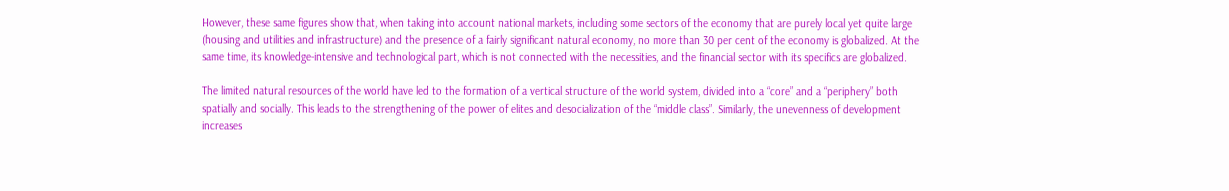However, these same figures show that, when taking into account national markets, including some sectors of the economy that are purely local yet quite large (housing and utilities and infrastructure) and the presence of a fairly significant natural economy, no more than 30 per cent of the economy is globalized. At the same time, its knowledge-intensive and technological part, which is not connected with the necessities, and the financial sector with its specifics are globalized.

The limited natural resources of the world have led to the formation of a vertical structure of the world system, divided into a “core” and a “periphery” both spatially and socially. This leads to the strengthening of the power of elites and desocialization of the “middle class”. Similarly, the unevenness of development increases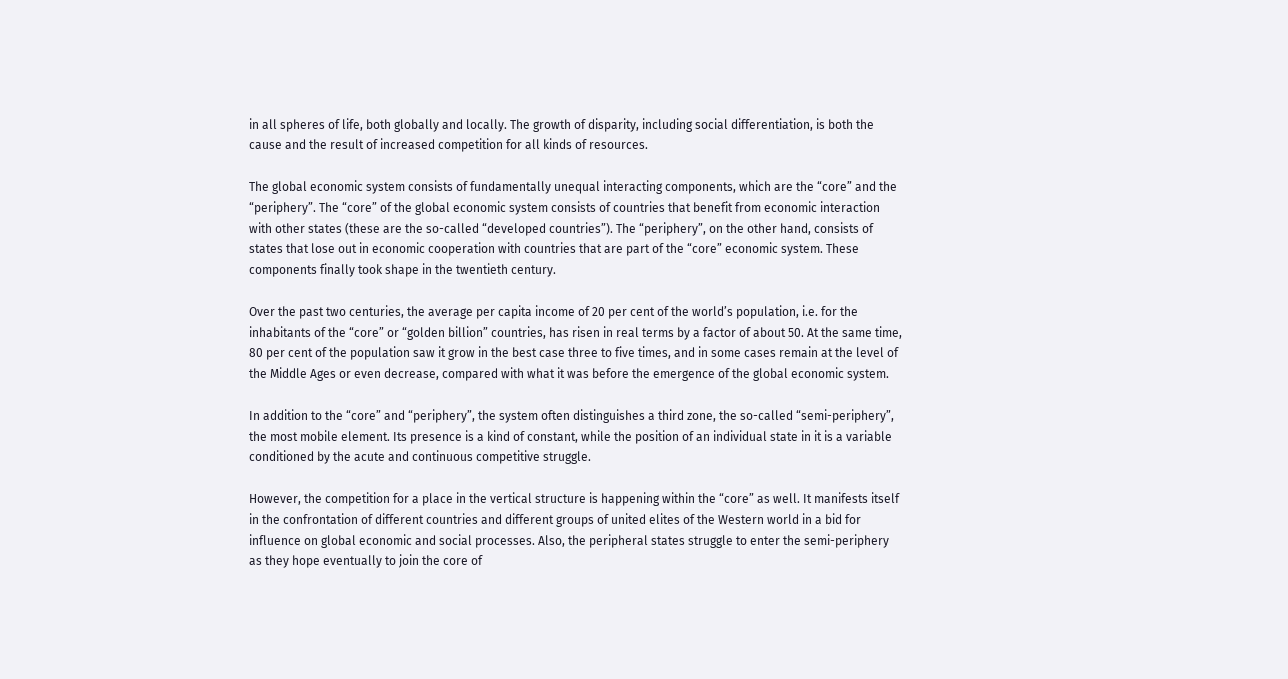in all spheres of life, both globally and locally. The growth of disparity, including social differentiation, is both the cause and the result of increased competition for all kinds of resources.

The global economic system consists of fundamentally unequal interacting components, which are the “core” and the “periphery”. The “core” of the global economic system consists of countries that benefit from economic interaction with other states (these are the so-called “developed countries”). The “periphery”, on the other hand, consists of states that lose out in economic cooperation with countries that are part of the “core” economic system. These components finally took shape in the twentieth century.

Over the past two centuries, the average per capita income of 20 per cent of the world’s population, i.e. for the inhabitants of the “core” or “golden billion” countries, has risen in real terms by a factor of about 50. At the same time, 80 per cent of the population saw it grow in the best case three to five times, and in some cases remain at the level of the Middle Ages or even decrease, compared with what it was before the emergence of the global economic system.

In addition to the “core” and “periphery”, the system often distinguishes a third zone, the so-called “semi-periphery”, the most mobile element. Its presence is a kind of constant, while the position of an individual state in it is a variable conditioned by the acute and continuous competitive struggle.

However, the competition for a place in the vertical structure is happening within the “core” as well. It manifests itself in the confrontation of different countries and different groups of united elites of the Western world in a bid for influence on global economic and social processes. Also, the peripheral states struggle to enter the semi-periphery as they hope eventually to join the core of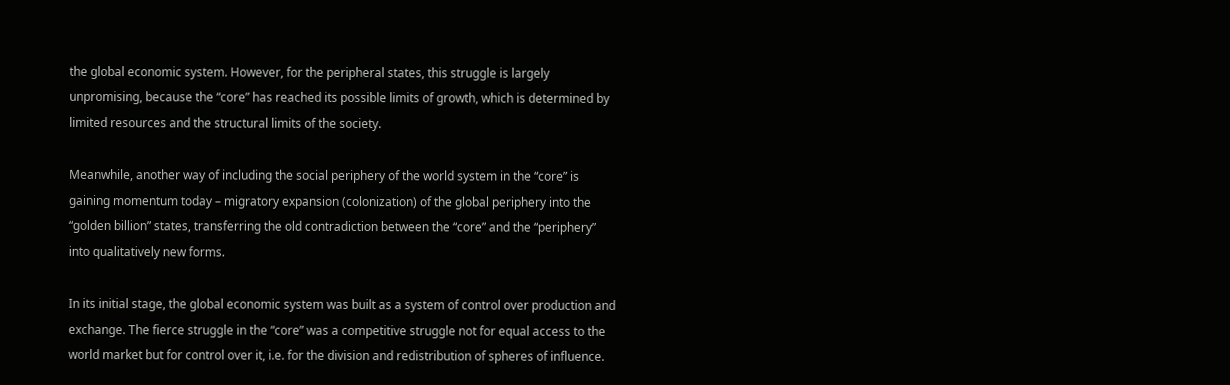the global economic system. However, for the peripheral states, this struggle is largely unpromising, because the “core” has reached its possible limits of growth, which is determined by limited resources and the structural limits of the society.

Meanwhile, another way of including the social periphery of the world system in the “core” is gaining momentum today – migratory expansion (colonization) of the global periphery into the “golden billion” states, transferring the old contradiction between the “core” and the “periphery” into qualitatively new forms.

In its initial stage, the global economic system was built as a system of control over production and exchange. The fierce struggle in the “core” was a competitive struggle not for equal access to the world market but for control over it, i.e. for the division and redistribution of spheres of influence.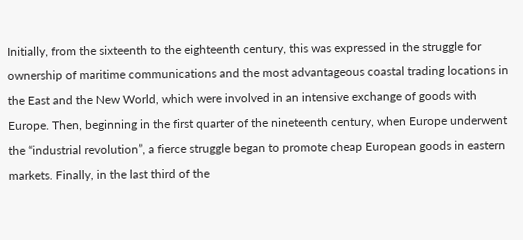Initially, from the sixteenth to the eighteenth century, this was expressed in the struggle for ownership of maritime communications and the most advantageous coastal trading locations in the East and the New World, which were involved in an intensive exchange of goods with Europe. Then, beginning in the first quarter of the nineteenth century, when Europe underwent the “industrial revolution”, a fierce struggle began to promote cheap European goods in eastern markets. Finally, in the last third of the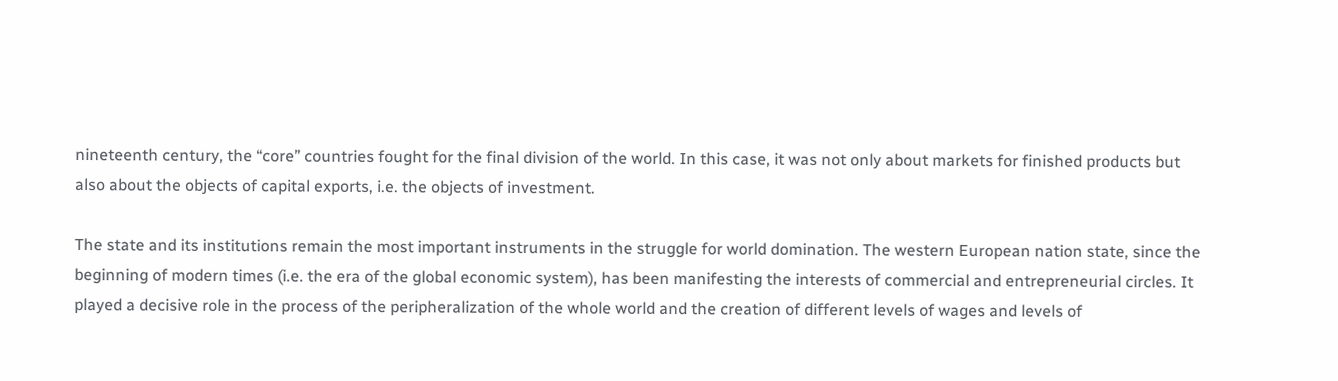nineteenth century, the “core” countries fought for the final division of the world. In this case, it was not only about markets for finished products but also about the objects of capital exports, i.e. the objects of investment.

The state and its institutions remain the most important instruments in the struggle for world domination. The western European nation state, since the beginning of modern times (i.e. the era of the global economic system), has been manifesting the interests of commercial and entrepreneurial circles. It played a decisive role in the process of the peripheralization of the whole world and the creation of different levels of wages and levels of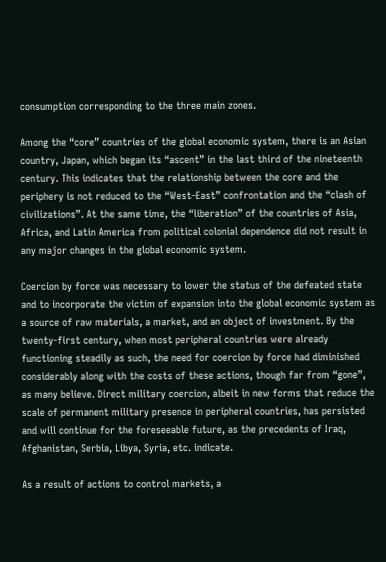consumption corresponding to the three main zones.

Among the “core” countries of the global economic system, there is an Asian country, Japan, which began its “ascent” in the last third of the nineteenth century. This indicates that the relationship between the core and the periphery is not reduced to the “West-East” confrontation and the “clash of civilizations”. At the same time, the “liberation” of the countries of Asia, Africa, and Latin America from political colonial dependence did not result in any major changes in the global economic system.

Coercion by force was necessary to lower the status of the defeated state and to incorporate the victim of expansion into the global economic system as a source of raw materials, a market, and an object of investment. By the twenty-first century, when most peripheral countries were already functioning steadily as such, the need for coercion by force had diminished considerably along with the costs of these actions, though far from “gone”, as many believe. Direct military coercion, albeit in new forms that reduce the scale of permanent military presence in peripheral countries, has persisted and will continue for the foreseeable future, as the precedents of Iraq, Afghanistan, Serbia, Libya, Syria, etc. indicate.

As a result of actions to control markets, a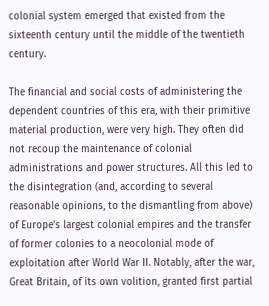colonial system emerged that existed from the sixteenth century until the middle of the twentieth century.

The financial and social costs of administering the dependent countries of this era, with their primitive material production, were very high. They often did not recoup the maintenance of colonial administrations and power structures. All this led to the disintegration (and, according to several reasonable opinions, to the dismantling from above) of Europe’s largest colonial empires and the transfer of former colonies to a neocolonial mode of exploitation after World War II. Notably, after the war, Great Britain, of its own volition, granted first partial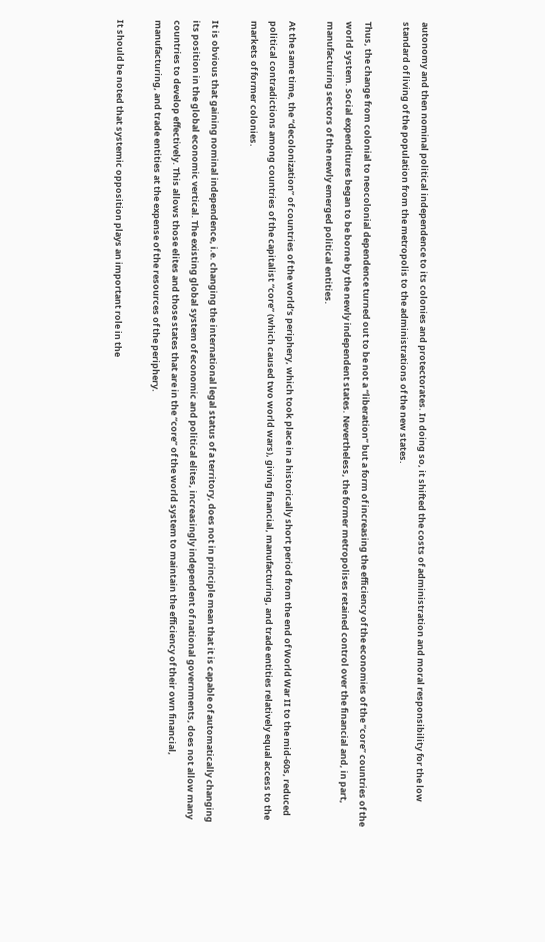autonomy and then nominal political independence to its colonies and protectorates. In doing so, it shifted the costs of administration and moral responsibility for the low standard of living of the population from the metropolis to the administrations of the new states.

Thus, the change from colonial to neocolonial dependence turned out to be not a “liberation” but a form of increasing the efficiency of the economies of the “core” countries of the world system. Social expenditures began to be borne by the newly independent states. Nevertheless, the former metropolises retained control over the financial and, in part, manufacturing sectors of the newly emerged political entities.

At the same time, the “decolonization” of countries of the world’s periphery, which took place in a historically short period from the end of World War II to the mid-60s, reduced political contradictions among countries of the capitalist “core” (which caused two world wars), giving financial, manufacturing, and trade entities relatively equal access to the markets of former colonies.

It is obvious that gaining nominal independence, i.e. changing the international legal status of a territory, does not in principle mean that it is capable of automatically changing its position in the global economic vertical. The existing global system of economic and political elites, increasingly independent of national governments, does not allow many countries to develop effectively. This allows those elites and those states that are in the “core” of the world system to maintain the efficiency of their own financial, manufacturing, and trade entities at the expense of the resources of the periphery.

It should be noted that systemic opposition plays an important role in the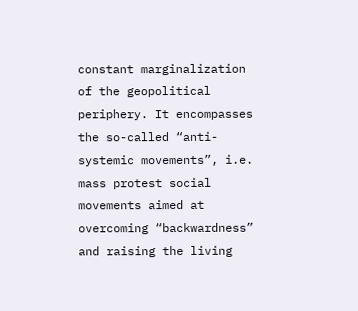constant marginalization of the geopolitical periphery. It encompasses the so-called “anti-systemic movements”, i.e. mass protest social movements aimed at overcoming “backwardness” and raising the living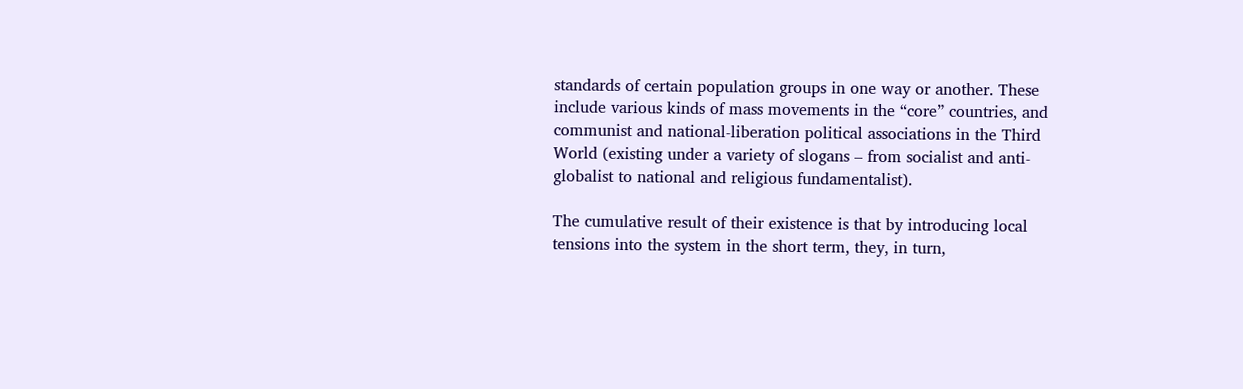standards of certain population groups in one way or another. These include various kinds of mass movements in the “core” countries, and communist and national-liberation political associations in the Third World (existing under a variety of slogans – from socialist and anti-globalist to national and religious fundamentalist).

The cumulative result of their existence is that by introducing local tensions into the system in the short term, they, in turn,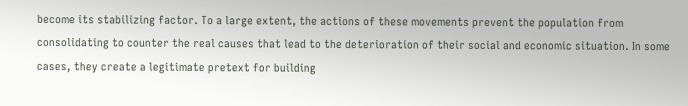become its stabilizing factor. To a large extent, the actions of these movements prevent the population from consolidating to counter the real causes that lead to the deterioration of their social and economic situation. In some cases, they create a legitimate pretext for building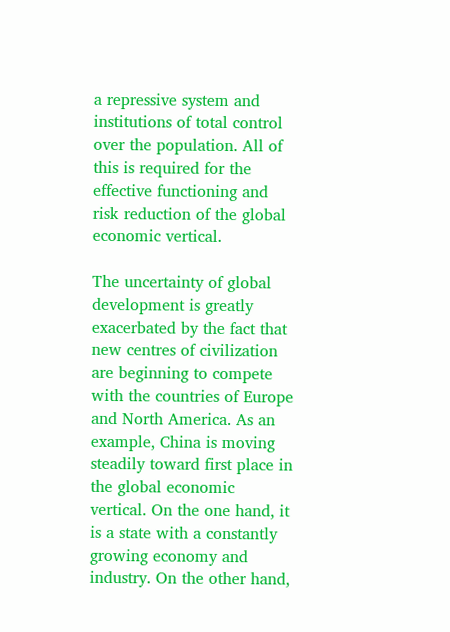a repressive system and institutions of total control over the population. All of this is required for the effective functioning and risk reduction of the global economic vertical.

The uncertainty of global development is greatly exacerbated by the fact that new centres of civilization are beginning to compete with the countries of Europe and North America. As an example, China is moving steadily toward first place in the global economic vertical. On the one hand, it is a state with a constantly growing economy and industry. On the other hand,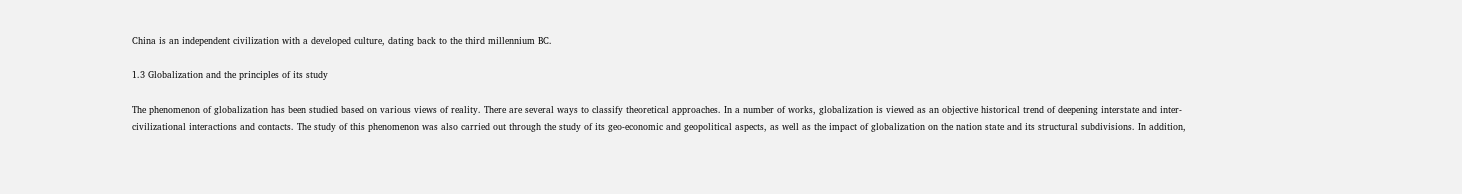China is an independent civilization with a developed culture, dating back to the third millennium BC.

1.3 Globalization and the principles of its study

The phenomenon of globalization has been studied based on various views of reality. There are several ways to classify theoretical approaches. In a number of works, globalization is viewed as an objective historical trend of deepening interstate and inter-civilizational interactions and contacts. The study of this phenomenon was also carried out through the study of its geo-economic and geopolitical aspects, as well as the impact of globalization on the nation state and its structural subdivisions. In addition,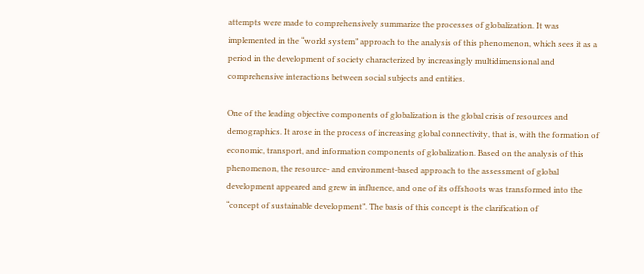attempts were made to comprehensively summarize the processes of globalization. It was implemented in the “world system” approach to the analysis of this phenomenon, which sees it as a period in the development of society characterized by increasingly multidimensional and comprehensive interactions between social subjects and entities.

One of the leading objective components of globalization is the global crisis of resources and demographics. It arose in the process of increasing global connectivity, that is, with the formation of economic, transport, and information components of globalization. Based on the analysis of this phenomenon, the resource- and environment-based approach to the assessment of global development appeared and grew in influence, and one of its offshoots was transformed into the “concept of sustainable development”. The basis of this concept is the clarification of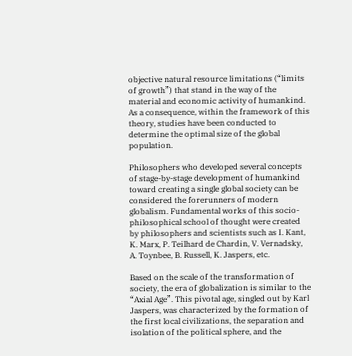objective natural resource limitations (“limits of growth”) that stand in the way of the material and economic activity of humankind. As a consequence, within the framework of this theory, studies have been conducted to determine the optimal size of the global population.

Philosophers who developed several concepts of stage-by-stage development of humankind toward creating a single global society can be considered the forerunners of modern globalism. Fundamental works of this socio-philosophical school of thought were created by philosophers and scientists such as I. Kant, K. Marx, P. Teilhard de Chardin, V. Vernadsky, A. Toynbee, B. Russell, K. Jaspers, etc.

Based on the scale of the transformation of society, the era of globalization is similar to the “Axial Age”. This pivotal age, singled out by Karl Jaspers, was characterized by the formation of the first local civilizations, the separation and isolation of the political sphere, and the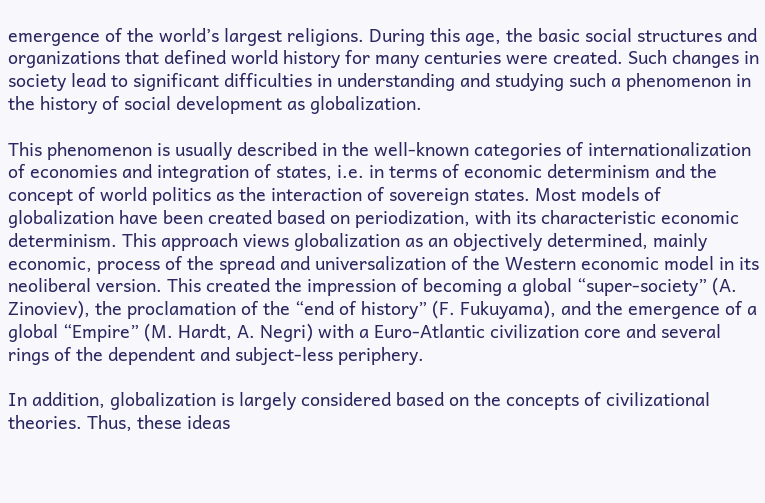emergence of the world’s largest religions. During this age, the basic social structures and organizations that defined world history for many centuries were created. Such changes in society lead to significant difficulties in understanding and studying such a phenomenon in the history of social development as globalization.

This phenomenon is usually described in the well-known categories of internationalization of economies and integration of states, i.e. in terms of economic determinism and the concept of world politics as the interaction of sovereign states. Most models of globalization have been created based on periodization, with its characteristic economic determinism. This approach views globalization as an objectively determined, mainly economic, process of the spread and universalization of the Western economic model in its neoliberal version. This created the impression of becoming a global “super-society” (A. Zinoviev), the proclamation of the “end of history” (F. Fukuyama), and the emergence of a global “Empire” (M. Hardt, A. Negri) with a Euro-Atlantic civilization core and several rings of the dependent and subject-less periphery.

In addition, globalization is largely considered based on the concepts of civilizational theories. Thus, these ideas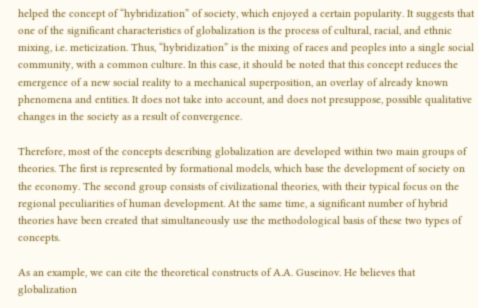helped the concept of “hybridization” of society, which enjoyed a certain popularity. It suggests that one of the significant characteristics of globalization is the process of cultural, racial, and ethnic mixing, i.e. meticization. Thus, “hybridization” is the mixing of races and peoples into a single social community, with a common culture. In this case, it should be noted that this concept reduces the emergence of a new social reality to a mechanical superposition, an overlay of already known phenomena and entities. It does not take into account, and does not presuppose, possible qualitative changes in the society as a result of convergence.

Therefore, most of the concepts describing globalization are developed within two main groups of theories. The first is represented by formational models, which base the development of society on the economy. The second group consists of civilizational theories, with their typical focus on the regional peculiarities of human development. At the same time, a significant number of hybrid theories have been created that simultaneously use the methodological basis of these two types of concepts.

As an example, we can cite the theoretical constructs of A.A. Guseinov. He believes that globalization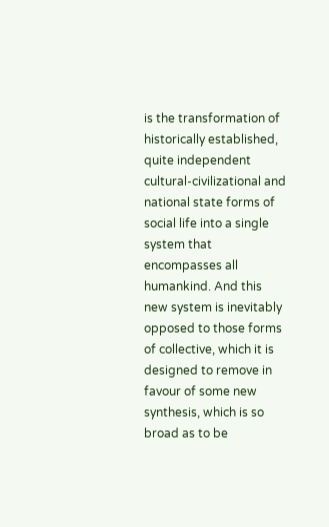is the transformation of historically established, quite independent cultural-civilizational and national state forms of social life into a single system that encompasses all humankind. And this new system is inevitably opposed to those forms of collective, which it is designed to remove in favour of some new synthesis, which is so broad as to be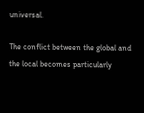universal.

The conflict between the global and the local becomes particularly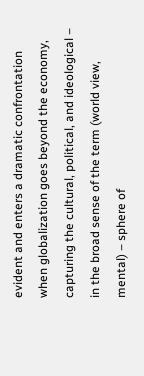evident and enters a dramatic confrontation when globalization goes beyond the economy, capturing the cultural, political, and ideological – in the broad sense of the term (world view, mental) – sphere of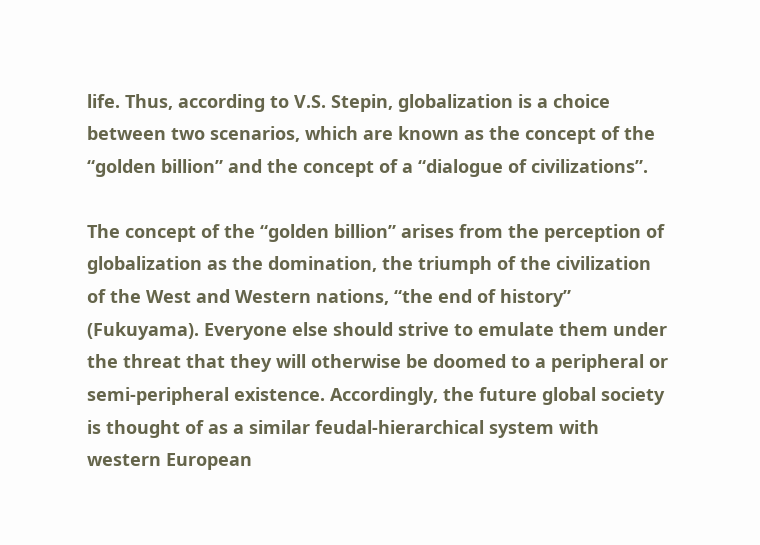life. Thus, according to V.S. Stepin, globalization is a choice between two scenarios, which are known as the concept of the “golden billion” and the concept of a “dialogue of civilizations”.

The concept of the “golden billion” arises from the perception of globalization as the domination, the triumph of the civilization of the West and Western nations, “the end of history” (Fukuyama). Everyone else should strive to emulate them under the threat that they will otherwise be doomed to a peripheral or semi-peripheral existence. Accordingly, the future global society is thought of as a similar feudal-hierarchical system with western European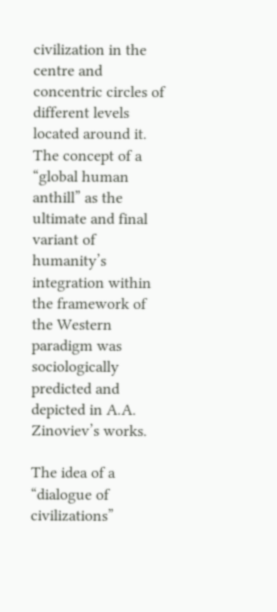civilization in the centre and concentric circles of different levels located around it. The concept of a “global human anthill” as the ultimate and final variant of humanity’s integration within the framework of the Western paradigm was sociologically predicted and depicted in A.A. Zinoviev’s works.

The idea of a “dialogue of civilizations”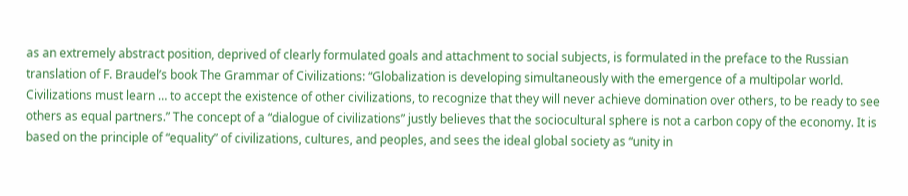as an extremely abstract position, deprived of clearly formulated goals and attachment to social subjects, is formulated in the preface to the Russian translation of F. Braudel’s book The Grammar of Civilizations: “Globalization is developing simultaneously with the emergence of a multipolar world. Civilizations must learn … to accept the existence of other civilizations, to recognize that they will never achieve domination over others, to be ready to see others as equal partners.” The concept of a “dialogue of civilizations” justly believes that the sociocultural sphere is not a carbon copy of the economy. It is based on the principle of “equality” of civilizations, cultures, and peoples, and sees the ideal global society as “unity in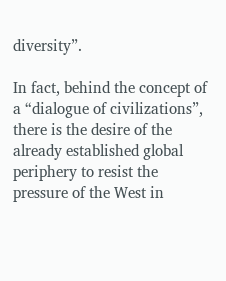diversity”.

In fact, behind the concept of a “dialogue of civilizations”, there is the desire of the already established global periphery to resist the pressure of the West in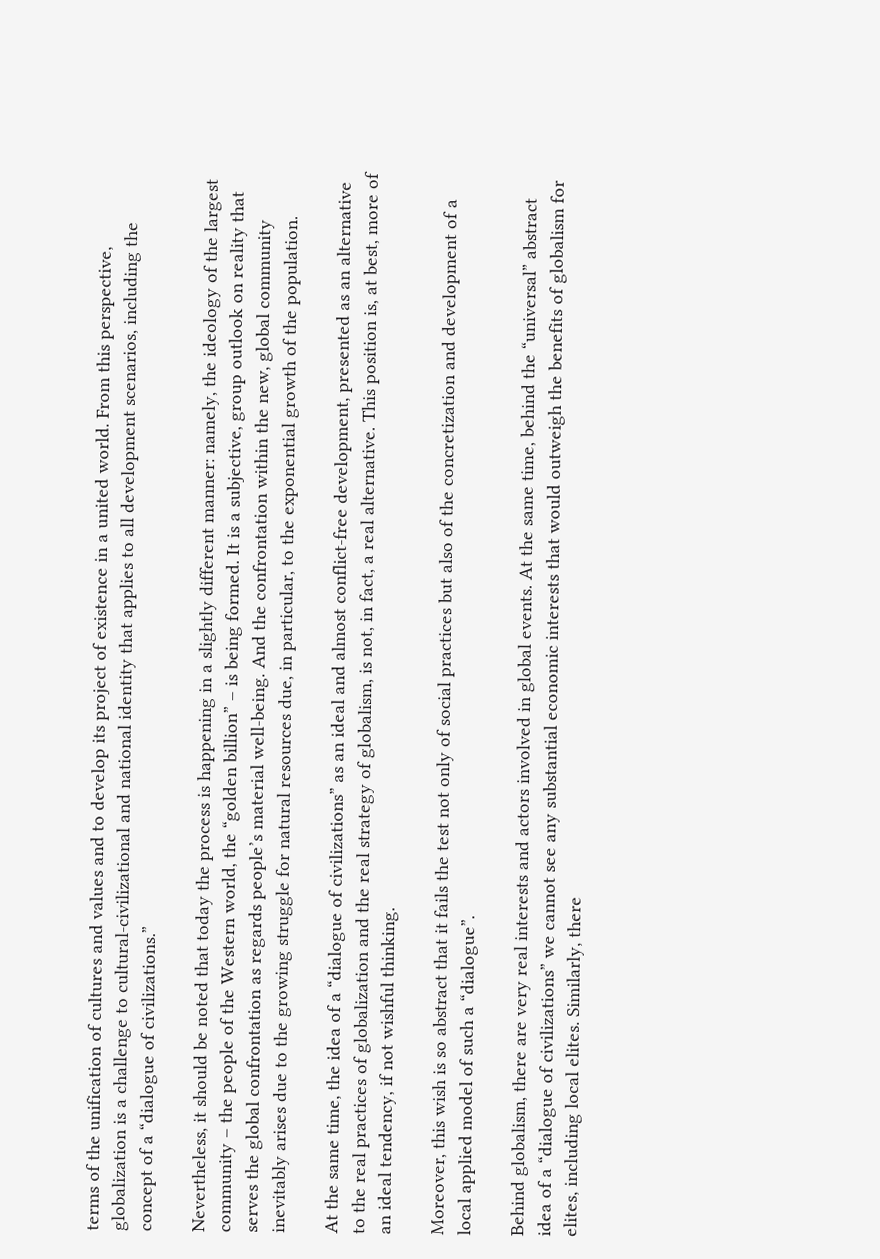terms of the unification of cultures and values and to develop its project of existence in a united world. From this perspective, globalization is a challenge to cultural-civilizational and national identity that applies to all development scenarios, including the concept of a “dialogue of civilizations.”

Nevertheless, it should be noted that today the process is happening in a slightly different manner: namely, the ideology of the largest community – the people of the Western world, the “golden billion” – is being formed. It is a subjective, group outlook on reality that serves the global confrontation as regards people’s material well-being. And the confrontation within the new, global community inevitably arises due to the growing struggle for natural resources due, in particular, to the exponential growth of the population.

At the same time, the idea of a “dialogue of civilizations” as an ideal and almost conflict-free development, presented as an alternative to the real practices of globalization and the real strategy of globalism, is not, in fact, a real alternative. This position is, at best, more of an ideal tendency, if not wishful thinking.

Moreover, this wish is so abstract that it fails the test not only of social practices but also of the concretization and development of a local applied model of such a “dialogue”.

Behind globalism, there are very real interests and actors involved in global events. At the same time, behind the “universal” abstract idea of a “dialogue of civilizations” we cannot see any substantial economic interests that would outweigh the benefits of globalism for elites, including local elites. Similarly, there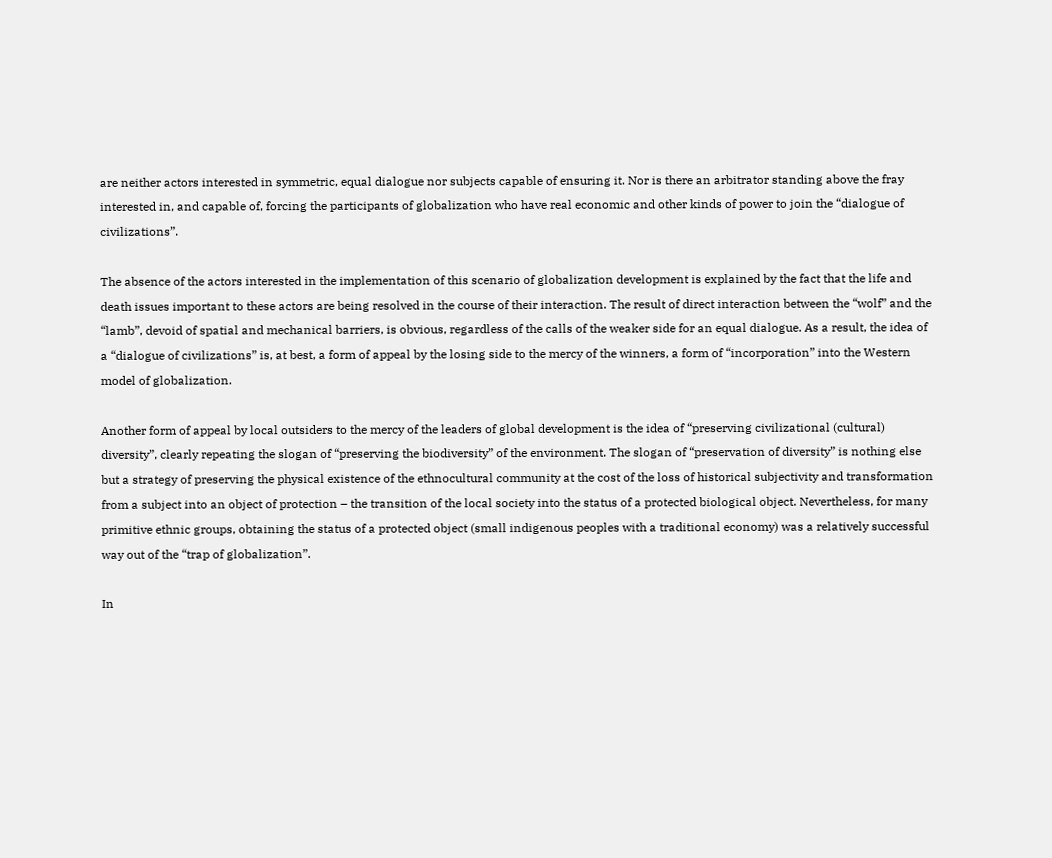are neither actors interested in symmetric, equal dialogue nor subjects capable of ensuring it. Nor is there an arbitrator standing above the fray interested in, and capable of, forcing the participants of globalization who have real economic and other kinds of power to join the “dialogue of civilizations”.

The absence of the actors interested in the implementation of this scenario of globalization development is explained by the fact that the life and death issues important to these actors are being resolved in the course of their interaction. The result of direct interaction between the “wolf” and the “lamb”, devoid of spatial and mechanical barriers, is obvious, regardless of the calls of the weaker side for an equal dialogue. As a result, the idea of a “dialogue of civilizations” is, at best, a form of appeal by the losing side to the mercy of the winners, a form of “incorporation” into the Western model of globalization.

Another form of appeal by local outsiders to the mercy of the leaders of global development is the idea of “preserving civilizational (cultural) diversity”, clearly repeating the slogan of “preserving the biodiversity” of the environment. The slogan of “preservation of diversity” is nothing else but a strategy of preserving the physical existence of the ethnocultural community at the cost of the loss of historical subjectivity and transformation from a subject into an object of protection – the transition of the local society into the status of a protected biological object. Nevertheless, for many primitive ethnic groups, obtaining the status of a protected object (small indigenous peoples with a traditional economy) was a relatively successful way out of the “trap of globalization”.

In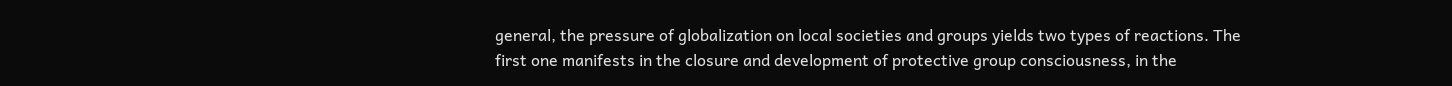general, the pressure of globalization on local societies and groups yields two types of reactions. The first one manifests in the closure and development of protective group consciousness, in the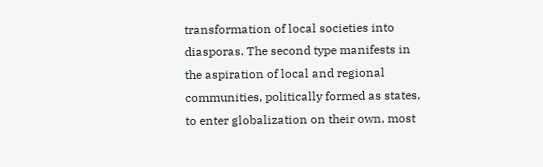transformation of local societies into diasporas. The second type manifests in the aspiration of local and regional communities, politically formed as states, to enter globalization on their own, most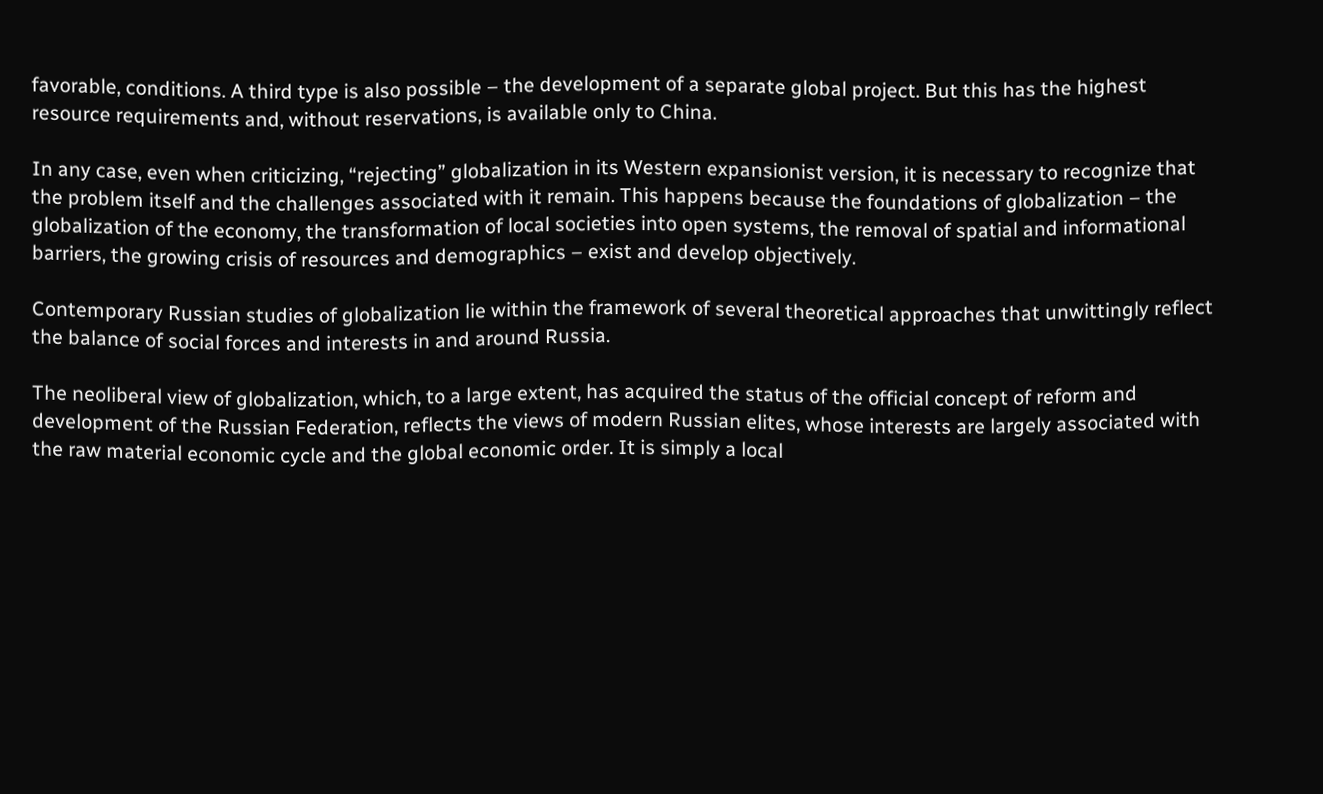favorable, conditions. A third type is also possible – the development of a separate global project. But this has the highest resource requirements and, without reservations, is available only to China.

In any case, even when criticizing, “rejecting” globalization in its Western expansionist version, it is necessary to recognize that the problem itself and the challenges associated with it remain. This happens because the foundations of globalization – the globalization of the economy, the transformation of local societies into open systems, the removal of spatial and informational barriers, the growing crisis of resources and demographics – exist and develop objectively.

Contemporary Russian studies of globalization lie within the framework of several theoretical approaches that unwittingly reflect the balance of social forces and interests in and around Russia.

The neoliberal view of globalization, which, to a large extent, has acquired the status of the official concept of reform and development of the Russian Federation, reflects the views of modern Russian elites, whose interests are largely associated with the raw material economic cycle and the global economic order. It is simply a local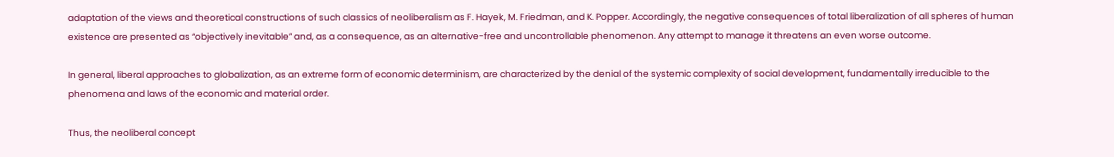adaptation of the views and theoretical constructions of such classics of neoliberalism as F. Hayek, M. Friedman, and K. Popper. Accordingly, the negative consequences of total liberalization of all spheres of human existence are presented as “objectively inevitable” and, as a consequence, as an alternative-free and uncontrollable phenomenon. Any attempt to manage it threatens an even worse outcome.

In general, liberal approaches to globalization, as an extreme form of economic determinism, are characterized by the denial of the systemic complexity of social development, fundamentally irreducible to the phenomena and laws of the economic and material order.

Thus, the neoliberal concept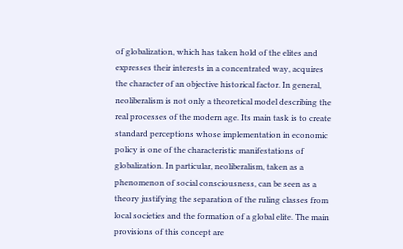of globalization, which has taken hold of the elites and expresses their interests in a concentrated way, acquires the character of an objective historical factor. In general, neoliberalism is not only a theoretical model describing the real processes of the modern age. Its main task is to create standard perceptions whose implementation in economic policy is one of the characteristic manifestations of globalization. In particular, neoliberalism, taken as a phenomenon of social consciousness, can be seen as a theory justifying the separation of the ruling classes from local societies and the formation of a global elite. The main provisions of this concept are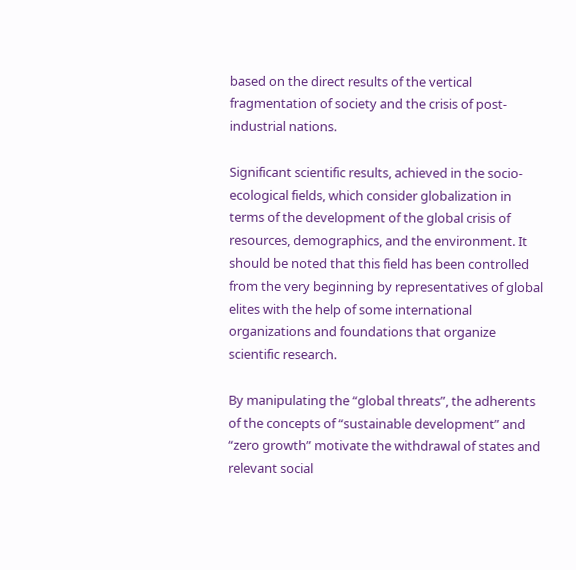based on the direct results of the vertical fragmentation of society and the crisis of post-industrial nations.

Significant scientific results, achieved in the socio-ecological fields, which consider globalization in terms of the development of the global crisis of resources, demographics, and the environment. It should be noted that this field has been controlled from the very beginning by representatives of global elites with the help of some international organizations and foundations that organize scientific research.

By manipulating the “global threats”, the adherents of the concepts of “sustainable development” and “zero growth” motivate the withdrawal of states and relevant social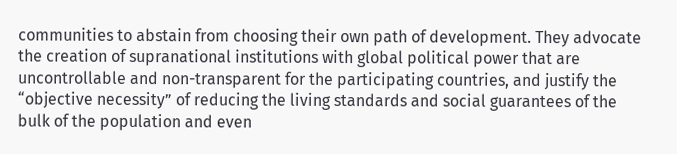communities to abstain from choosing their own path of development. They advocate the creation of supranational institutions with global political power that are uncontrollable and non-transparent for the participating countries, and justify the “objective necessity” of reducing the living standards and social guarantees of the bulk of the population and even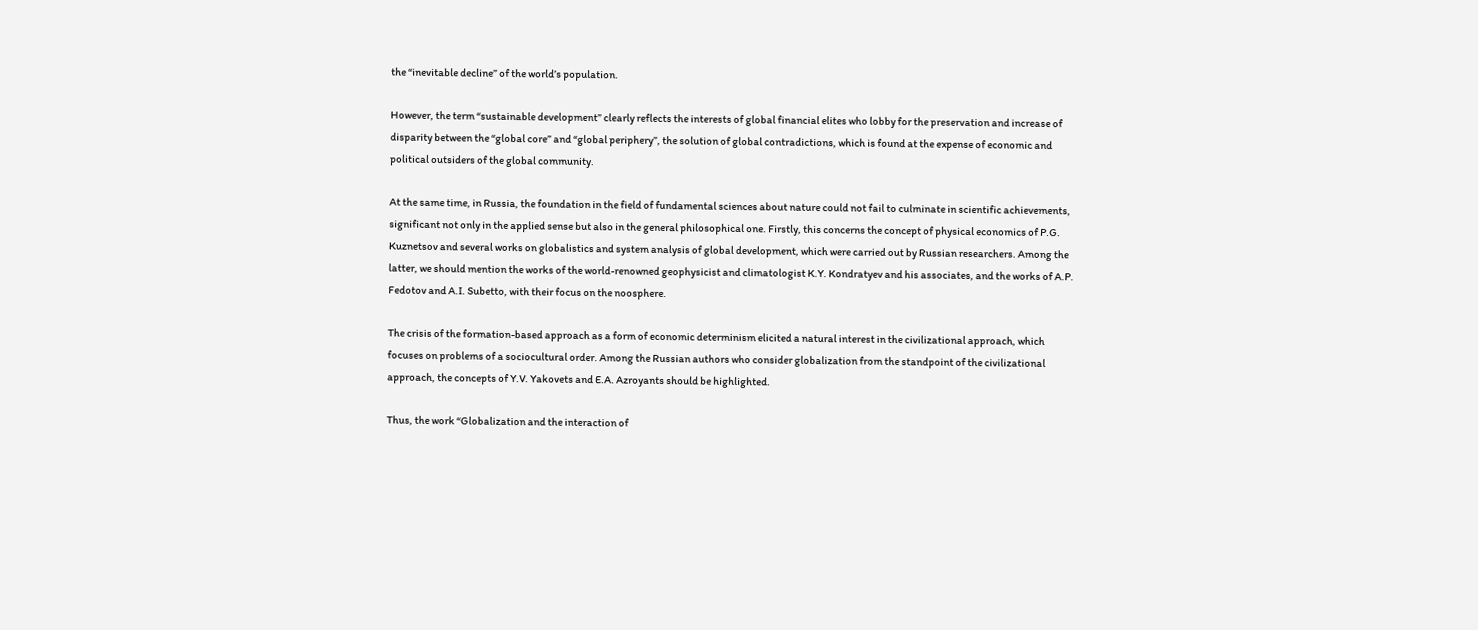the “inevitable decline” of the world’s population.

However, the term “sustainable development” clearly reflects the interests of global financial elites who lobby for the preservation and increase of disparity between the “global core” and “global periphery”, the solution of global contradictions, which is found at the expense of economic and political outsiders of the global community.

At the same time, in Russia, the foundation in the field of fundamental sciences about nature could not fail to culminate in scientific achievements, significant not only in the applied sense but also in the general philosophical one. Firstly, this concerns the concept of physical economics of P.G. Kuznetsov and several works on globalistics and system analysis of global development, which were carried out by Russian researchers. Among the latter, we should mention the works of the world-renowned geophysicist and climatologist K.Y. Kondratyev and his associates, and the works of A.P. Fedotov and A.I. Subetto, with their focus on the noosphere.

The crisis of the formation-based approach as a form of economic determinism elicited a natural interest in the civilizational approach, which focuses on problems of a sociocultural order. Among the Russian authors who consider globalization from the standpoint of the civilizational approach, the concepts of Y.V. Yakovets and E.A. Azroyants should be highlighted.

Thus, the work “Globalization and the interaction of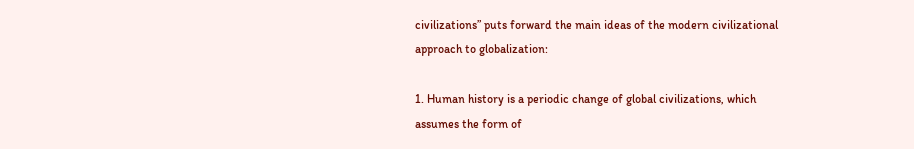civilizations” puts forward the main ideas of the modern civilizational approach to globalization:

1. Human history is a periodic change of global civilizations, which assumes the form of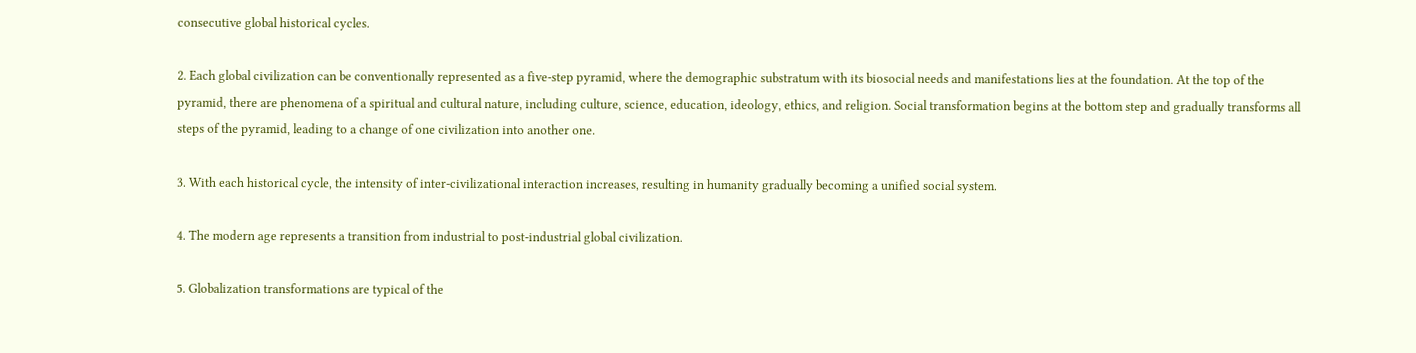consecutive global historical cycles.

2. Each global civilization can be conventionally represented as a five-step pyramid, where the demographic substratum with its biosocial needs and manifestations lies at the foundation. At the top of the pyramid, there are phenomena of a spiritual and cultural nature, including culture, science, education, ideology, ethics, and religion. Social transformation begins at the bottom step and gradually transforms all steps of the pyramid, leading to a change of one civilization into another one.

3. With each historical cycle, the intensity of inter-civilizational interaction increases, resulting in humanity gradually becoming a unified social system.

4. The modern age represents a transition from industrial to post-industrial global civilization.

5. Globalization transformations are typical of the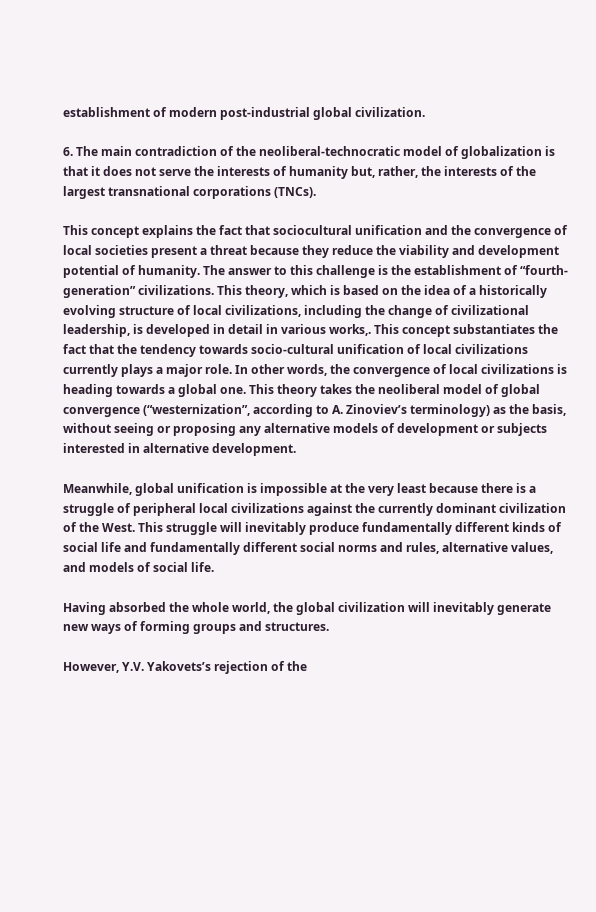establishment of modern post-industrial global civilization.

6. The main contradiction of the neoliberal-technocratic model of globalization is that it does not serve the interests of humanity but, rather, the interests of the largest transnational corporations (TNCs).

This concept explains the fact that sociocultural unification and the convergence of local societies present a threat because they reduce the viability and development potential of humanity. The answer to this challenge is the establishment of “fourth-generation” civilizations. This theory, which is based on the idea of a historically evolving structure of local civilizations, including the change of civilizational leadership, is developed in detail in various works,. This concept substantiates the fact that the tendency towards socio-cultural unification of local civilizations currently plays a major role. In other words, the convergence of local civilizations is heading towards a global one. This theory takes the neoliberal model of global convergence (“westernization”, according to A. Zinoviev’s terminology) as the basis, without seeing or proposing any alternative models of development or subjects interested in alternative development.

Meanwhile, global unification is impossible at the very least because there is a struggle of peripheral local civilizations against the currently dominant civilization of the West. This struggle will inevitably produce fundamentally different kinds of social life and fundamentally different social norms and rules, alternative values, and models of social life.

Having absorbed the whole world, the global civilization will inevitably generate new ways of forming groups and structures.

However, Y.V. Yakovets’s rejection of the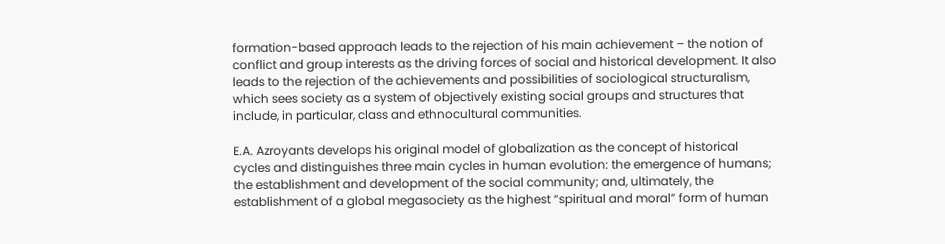formation-based approach leads to the rejection of his main achievement – the notion of conflict and group interests as the driving forces of social and historical development. It also leads to the rejection of the achievements and possibilities of sociological structuralism, which sees society as a system of objectively existing social groups and structures that include, in particular, class and ethnocultural communities.

E.A. Azroyants develops his original model of globalization as the concept of historical cycles and distinguishes three main cycles in human evolution: the emergence of humans; the establishment and development of the social community; and, ultimately, the establishment of a global megasociety as the highest “spiritual and moral” form of human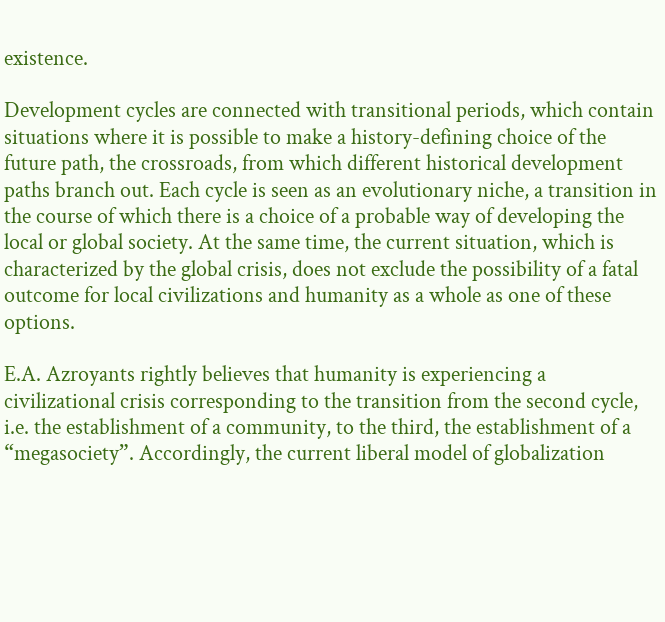existence.

Development cycles are connected with transitional periods, which contain situations where it is possible to make a history-defining choice of the future path, the crossroads, from which different historical development paths branch out. Each cycle is seen as an evolutionary niche, a transition in the course of which there is a choice of a probable way of developing the local or global society. At the same time, the current situation, which is characterized by the global crisis, does not exclude the possibility of a fatal outcome for local civilizations and humanity as a whole as one of these options.

E.A. Azroyants rightly believes that humanity is experiencing a civilizational crisis corresponding to the transition from the second cycle, i.e. the establishment of a community, to the third, the establishment of a “megasociety”. Accordingly, the current liberal model of globalization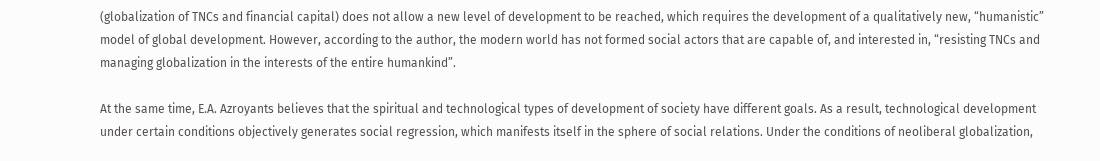(globalization of TNCs and financial capital) does not allow a new level of development to be reached, which requires the development of a qualitatively new, “humanistic” model of global development. However, according to the author, the modern world has not formed social actors that are capable of, and interested in, “resisting TNCs and managing globalization in the interests of the entire humankind”.

At the same time, E.A. Azroyants believes that the spiritual and technological types of development of society have different goals. As a result, technological development under certain conditions objectively generates social regression, which manifests itself in the sphere of social relations. Under the conditions of neoliberal globalization,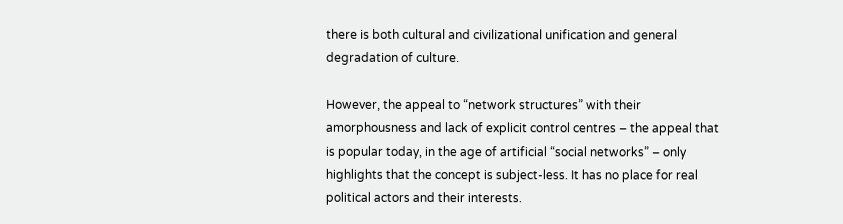there is both cultural and civilizational unification and general degradation of culture.

However, the appeal to “network structures” with their amorphousness and lack of explicit control centres – the appeal that is popular today, in the age of artificial “social networks” – only highlights that the concept is subject-less. It has no place for real political actors and their interests.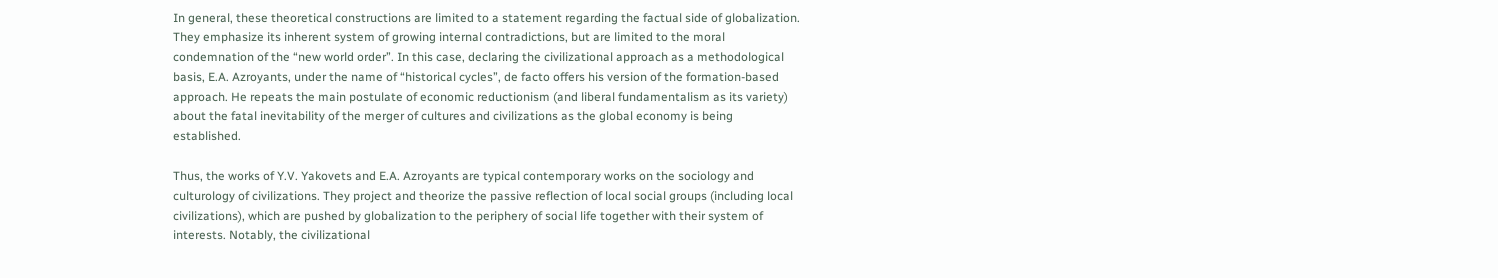In general, these theoretical constructions are limited to a statement regarding the factual side of globalization. They emphasize its inherent system of growing internal contradictions, but are limited to the moral condemnation of the “new world order”. In this case, declaring the civilizational approach as a methodological basis, E.A. Azroyants, under the name of “historical cycles”, de facto offers his version of the formation-based approach. He repeats the main postulate of economic reductionism (and liberal fundamentalism as its variety) about the fatal inevitability of the merger of cultures and civilizations as the global economy is being established.

Thus, the works of Y.V. Yakovets and E.A. Azroyants are typical contemporary works on the sociology and culturology of civilizations. They project and theorize the passive reflection of local social groups (including local civilizations), which are pushed by globalization to the periphery of social life together with their system of interests. Notably, the civilizational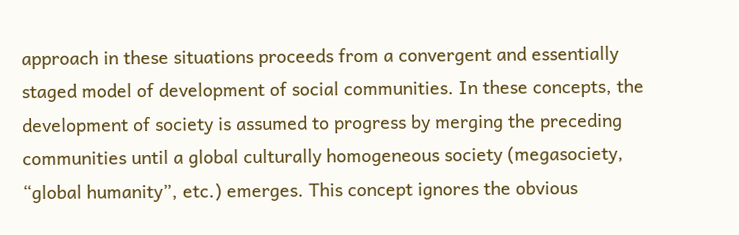approach in these situations proceeds from a convergent and essentially staged model of development of social communities. In these concepts, the development of society is assumed to progress by merging the preceding communities until a global culturally homogeneous society (megasociety, “global humanity”, etc.) emerges. This concept ignores the obvious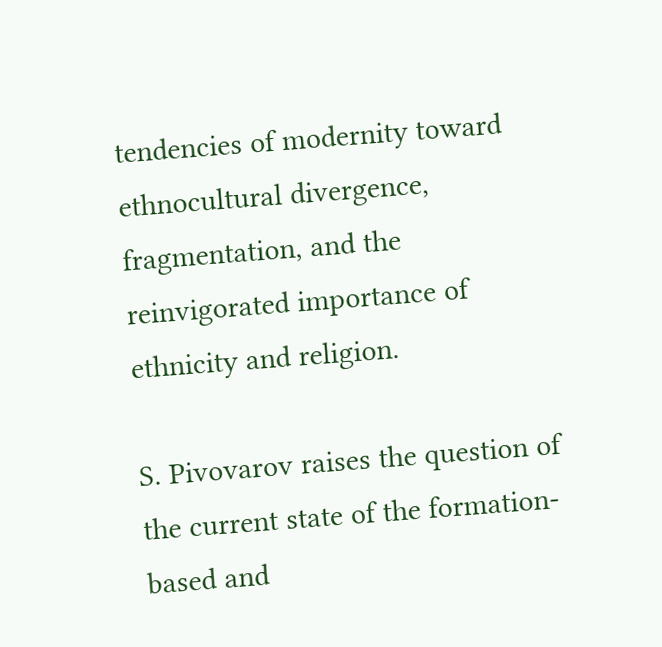tendencies of modernity toward ethnocultural divergence, fragmentation, and the reinvigorated importance of ethnicity and religion.

S. Pivovarov raises the question of the current state of the formation-based and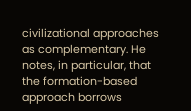civilizational approaches as complementary. He notes, in particular, that the formation-based approach borrows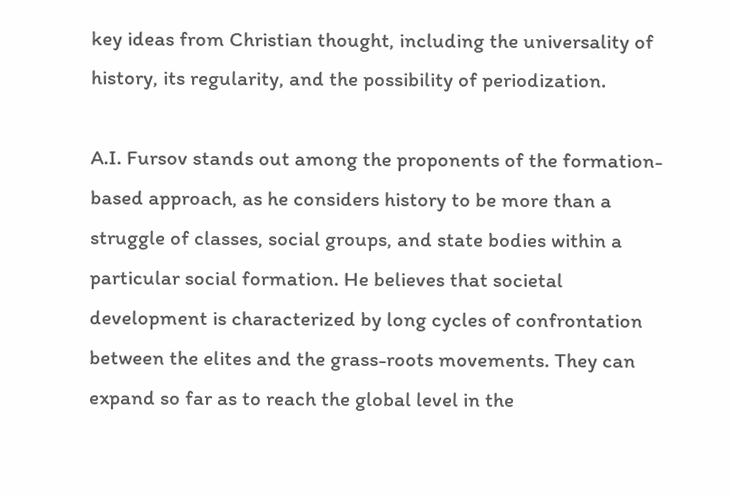key ideas from Christian thought, including the universality of history, its regularity, and the possibility of periodization.

A.I. Fursov stands out among the proponents of the formation-based approach, as he considers history to be more than a struggle of classes, social groups, and state bodies within a particular social formation. He believes that societal development is characterized by long cycles of confrontation between the elites and the grass-roots movements. They can expand so far as to reach the global level in the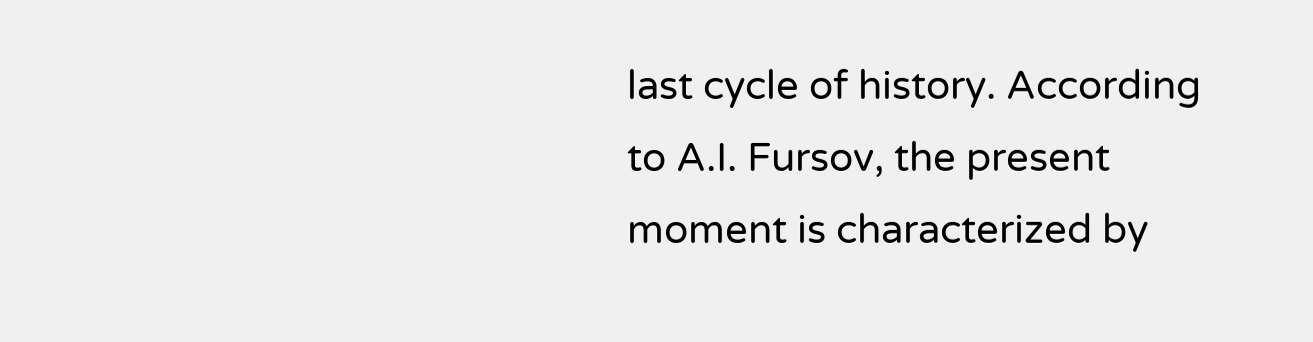last cycle of history. According to A.I. Fursov, the present moment is characterized by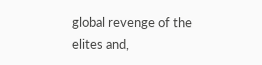global revenge of the elites and,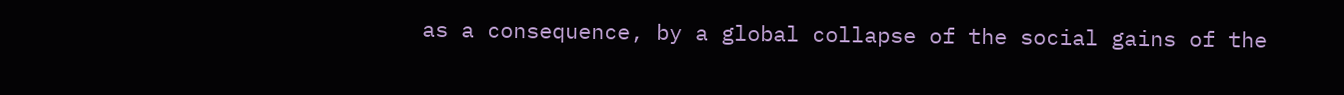as a consequence, by a global collapse of the social gains of the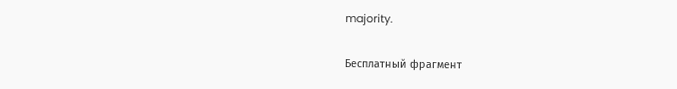majority.

Бесплатный фрагмент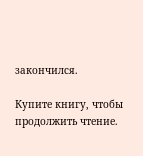закончился.

Купите книгу, чтобы продолжить чтение.